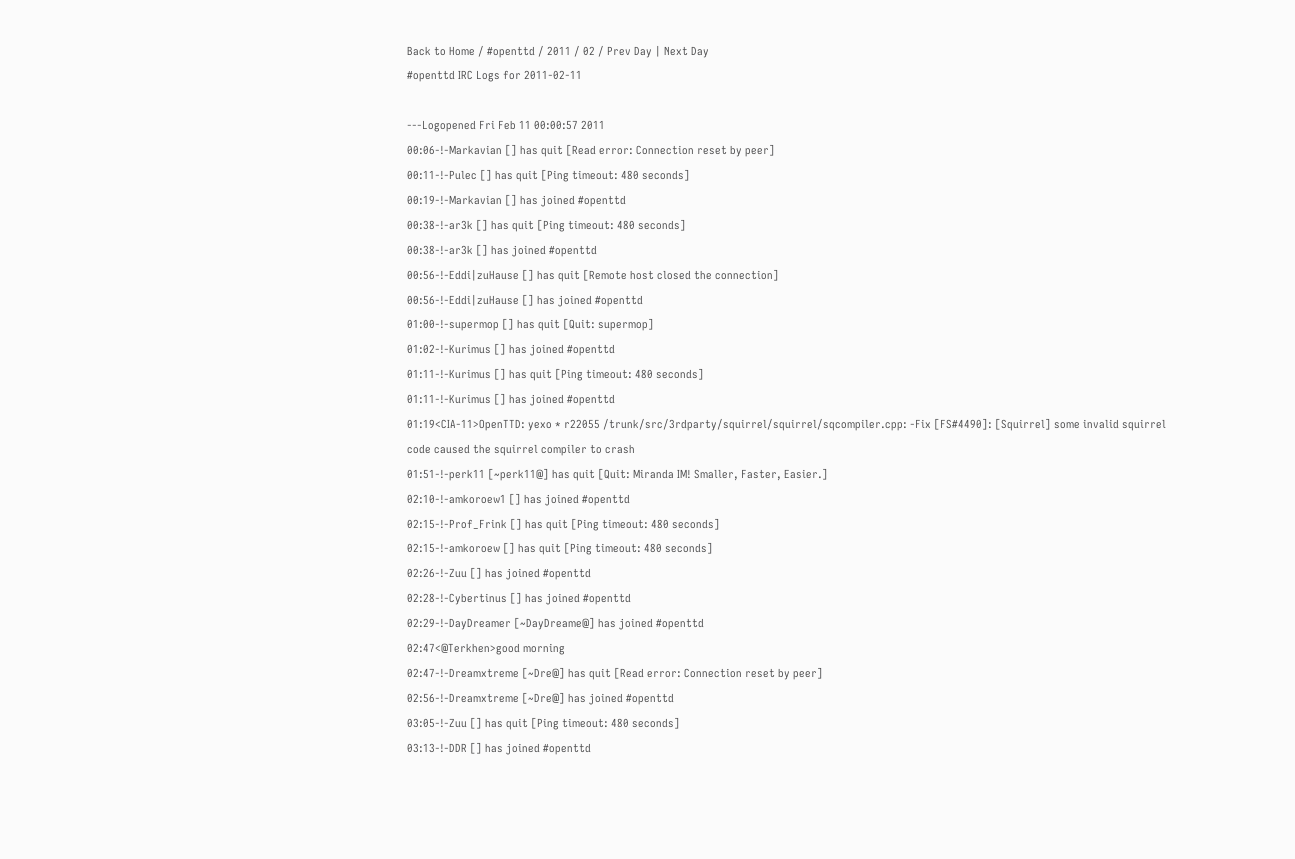Back to Home / #openttd / 2011 / 02 / Prev Day | Next Day
#openttd IRC Logs for 2011-02-11

---Logopened Fri Feb 11 00:00:57 2011
00:06-!-Markavian [] has quit [Read error: Connection reset by peer]
00:11-!-Pulec [] has quit [Ping timeout: 480 seconds]
00:19-!-Markavian [] has joined #openttd
00:38-!-ar3k [] has quit [Ping timeout: 480 seconds]
00:38-!-ar3k [] has joined #openttd
00:56-!-Eddi|zuHause [] has quit [Remote host closed the connection]
00:56-!-Eddi|zuHause [] has joined #openttd
01:00-!-supermop [] has quit [Quit: supermop]
01:02-!-Kurimus [] has joined #openttd
01:11-!-Kurimus [] has quit [Ping timeout: 480 seconds]
01:11-!-Kurimus [] has joined #openttd
01:19<CIA-11>OpenTTD: yexo * r22055 /trunk/src/3rdparty/squirrel/squirrel/sqcompiler.cpp: -Fix [FS#4490]: [Squirrel] some invalid squirrel code caused the squirrel compiler to crash
01:51-!-perk11 [~perk11@] has quit [Quit: Miranda IM! Smaller, Faster, Easier.]
02:10-!-amkoroew1 [] has joined #openttd
02:15-!-Prof_Frink [] has quit [Ping timeout: 480 seconds]
02:15-!-amkoroew [] has quit [Ping timeout: 480 seconds]
02:26-!-Zuu [] has joined #openttd
02:28-!-Cybertinus [] has joined #openttd
02:29-!-DayDreamer [~DayDreame@] has joined #openttd
02:47<@Terkhen>good morning
02:47-!-Dreamxtreme [~Dre@] has quit [Read error: Connection reset by peer]
02:56-!-Dreamxtreme [~Dre@] has joined #openttd
03:05-!-Zuu [] has quit [Ping timeout: 480 seconds]
03:13-!-DDR [] has joined #openttd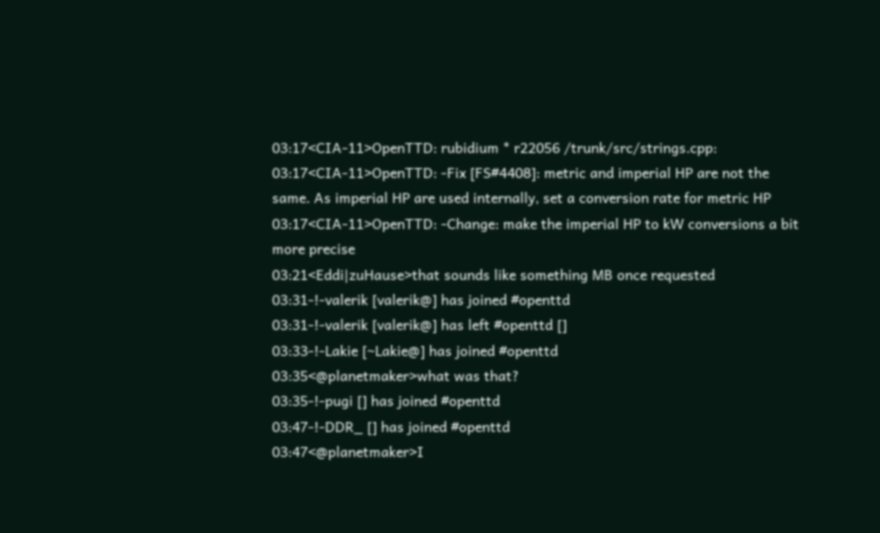03:17<CIA-11>OpenTTD: rubidium * r22056 /trunk/src/strings.cpp:
03:17<CIA-11>OpenTTD: -Fix [FS#4408]: metric and imperial HP are not the same. As imperial HP are used internally, set a conversion rate for metric HP
03:17<CIA-11>OpenTTD: -Change: make the imperial HP to kW conversions a bit more precise
03:21<Eddi|zuHause>that sounds like something MB once requested
03:31-!-valerik [valerik@] has joined #openttd
03:31-!-valerik [valerik@] has left #openttd []
03:33-!-Lakie [~Lakie@] has joined #openttd
03:35<@planetmaker>what was that?
03:35-!-pugi [] has joined #openttd
03:47-!-DDR_ [] has joined #openttd
03:47<@planetmaker>I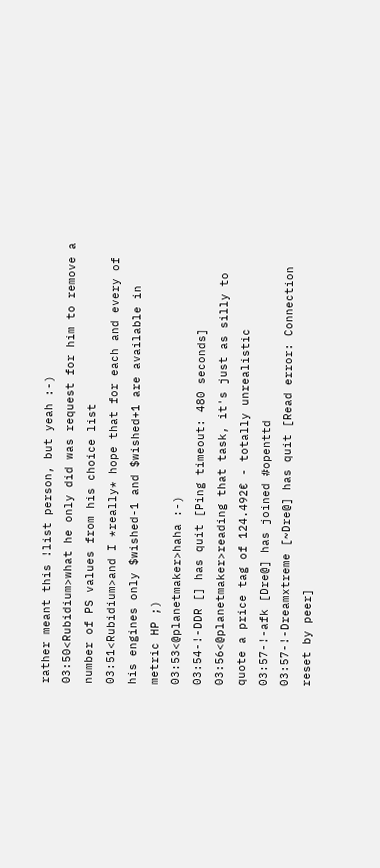rather meant this !list person, but yeah :-)
03:50<Rubidium>what he only did was request for him to remove a number of PS values from his choice list
03:51<Rubidium>and I *really* hope that for each and every of his engines only $wished-1 and $wished+1 are available in metric HP ;)
03:53<@planetmaker>haha :-)
03:54-!-DDR [] has quit [Ping timeout: 480 seconds]
03:56<@planetmaker>reading that task, it's just as silly to quote a price tag of 124.492€ - totally unrealistic
03:57-!-afk [Dre@] has joined #openttd
03:57-!-Dreamxtreme [~Dre@] has quit [Read error: Connection reset by peer]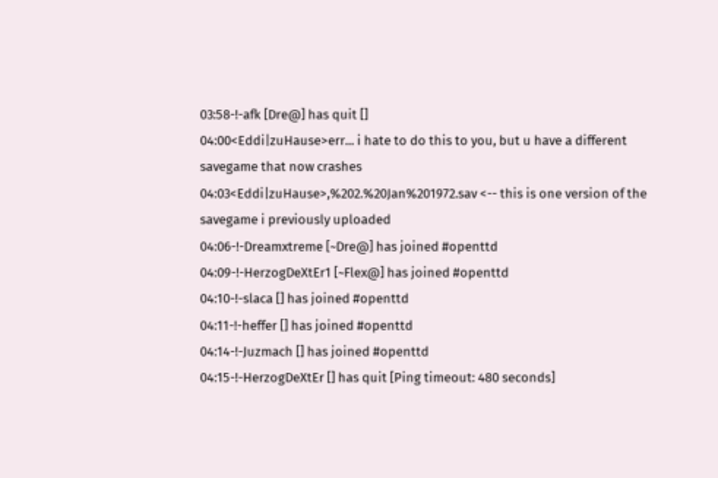03:58-!-afk [Dre@] has quit []
04:00<Eddi|zuHause>err... i hate to do this to you, but u have a different savegame that now crashes
04:03<Eddi|zuHause>,%202.%20Jan%201972.sav <-- this is one version of the savegame i previously uploaded
04:06-!-Dreamxtreme [~Dre@] has joined #openttd
04:09-!-HerzogDeXtEr1 [~Flex@] has joined #openttd
04:10-!-slaca [] has joined #openttd
04:11-!-heffer [] has joined #openttd
04:14-!-Juzmach [] has joined #openttd
04:15-!-HerzogDeXtEr [] has quit [Ping timeout: 480 seconds]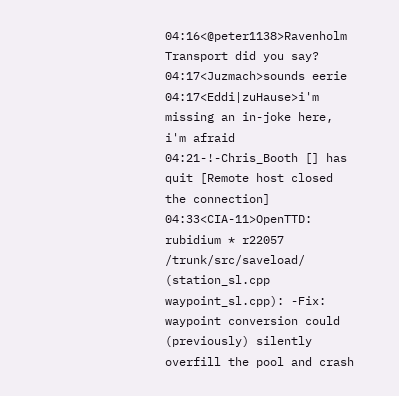04:16<@peter1138>Ravenholm Transport did you say?
04:17<Juzmach>sounds eerie
04:17<Eddi|zuHause>i'm missing an in-joke here, i'm afraid
04:21-!-Chris_Booth [] has quit [Remote host closed the connection]
04:33<CIA-11>OpenTTD: rubidium * r22057 /trunk/src/saveload/ (station_sl.cpp waypoint_sl.cpp): -Fix: waypoint conversion could (previously) silently overfill the pool and crash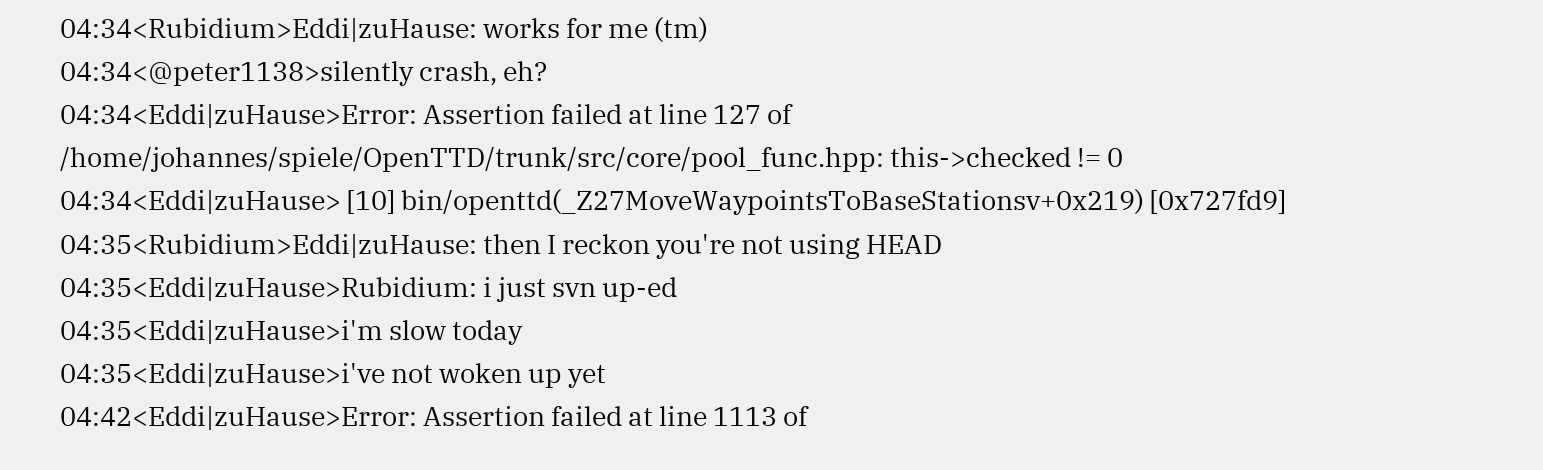04:34<Rubidium>Eddi|zuHause: works for me (tm)
04:34<@peter1138>silently crash, eh?
04:34<Eddi|zuHause>Error: Assertion failed at line 127 of /home/johannes/spiele/OpenTTD/trunk/src/core/pool_func.hpp: this->checked != 0
04:34<Eddi|zuHause> [10] bin/openttd(_Z27MoveWaypointsToBaseStationsv+0x219) [0x727fd9]
04:35<Rubidium>Eddi|zuHause: then I reckon you're not using HEAD
04:35<Eddi|zuHause>Rubidium: i just svn up-ed
04:35<Eddi|zuHause>i'm slow today
04:35<Eddi|zuHause>i've not woken up yet
04:42<Eddi|zuHause>Error: Assertion failed at line 1113 of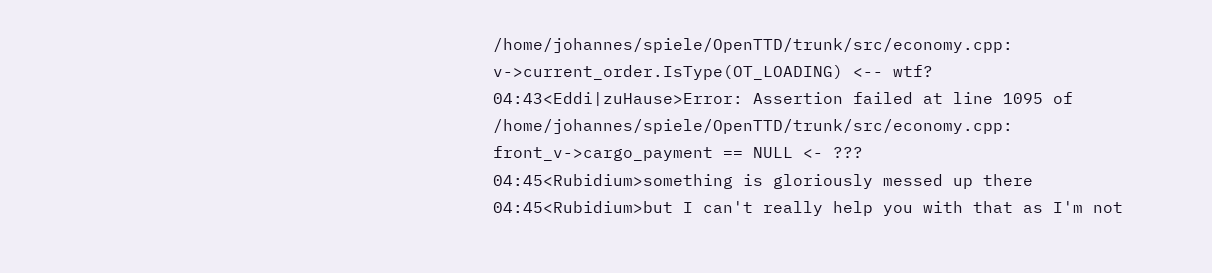/home/johannes/spiele/OpenTTD/trunk/src/economy.cpp: v->current_order.IsType(OT_LOADING) <-- wtf?
04:43<Eddi|zuHause>Error: Assertion failed at line 1095 of /home/johannes/spiele/OpenTTD/trunk/src/economy.cpp: front_v->cargo_payment == NULL <- ???
04:45<Rubidium>something is gloriously messed up there
04:45<Rubidium>but I can't really help you with that as I'm not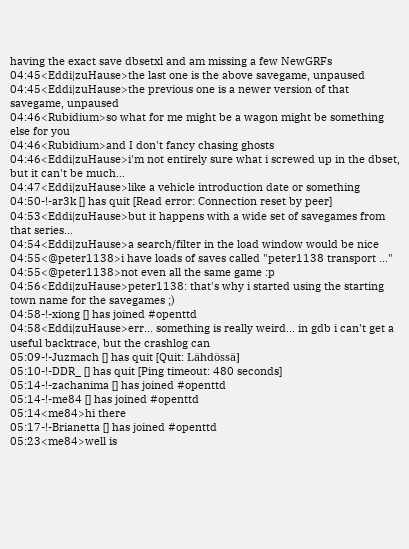having the exact save dbsetxl and am missing a few NewGRFs
04:45<Eddi|zuHause>the last one is the above savegame, unpaused
04:45<Eddi|zuHause>the previous one is a newer version of that savegame, unpaused
04:46<Rubidium>so what for me might be a wagon might be something else for you
04:46<Rubidium>and I don't fancy chasing ghosts
04:46<Eddi|zuHause>i'm not entirely sure what i screwed up in the dbset, but it can't be much...
04:47<Eddi|zuHause>like a vehicle introduction date or something
04:50-!-ar3k [] has quit [Read error: Connection reset by peer]
04:53<Eddi|zuHause>but it happens with a wide set of savegames from that series...
04:54<Eddi|zuHause>a search/filter in the load window would be nice
04:55<@peter1138>i have loads of saves called "peter1138 transport ..."
04:55<@peter1138>not even all the same game :p
04:56<Eddi|zuHause>peter1138: that's why i started using the starting town name for the savegames ;)
04:58-!-xiong [] has joined #openttd
04:58<Eddi|zuHause>err... something is really weird... in gdb i can't get a useful backtrace, but the crashlog can
05:09-!-Juzmach [] has quit [Quit: Lähdössä]
05:10-!-DDR_ [] has quit [Ping timeout: 480 seconds]
05:14-!-zachanima [] has joined #openttd
05:14-!-me84 [] has joined #openttd
05:14<me84>hi there
05:17-!-Brianetta [] has joined #openttd
05:23<me84>well is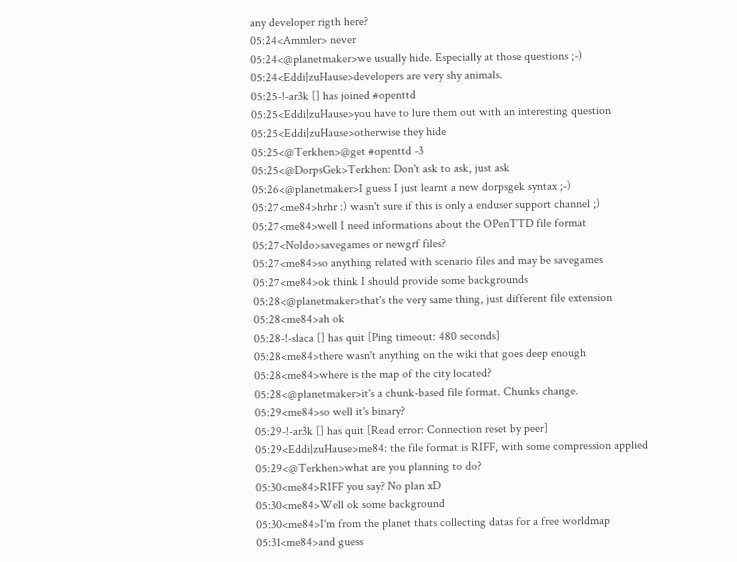any developer rigth here?
05:24<Ammler> never
05:24<@planetmaker>we usually hide. Especially at those questions ;-)
05:24<Eddi|zuHause>developers are very shy animals.
05:25-!-ar3k [] has joined #openttd
05:25<Eddi|zuHause>you have to lure them out with an interesting question
05:25<Eddi|zuHause>otherwise they hide
05:25<@Terkhen>@get #openttd -3
05:25<@DorpsGek>Terkhen: Don't ask to ask, just ask
05:26<@planetmaker>I guess I just learnt a new dorpsgek syntax ;-)
05:27<me84>hrhr :) wasn't sure if this is only a enduser support channel ;)
05:27<me84>well I need informations about the OPenTTD file format
05:27<Noldo>savegames or newgrf files?
05:27<me84>so anything related with scenario files and may be savegames
05:27<me84>ok think I should provide some backgrounds
05:28<@planetmaker>that's the very same thing, just different file extension
05:28<me84>ah ok
05:28-!-slaca [] has quit [Ping timeout: 480 seconds]
05:28<me84>there wasn't anything on the wiki that goes deep enough
05:28<me84>where is the map of the city located?
05:28<@planetmaker>it's a chunk-based file format. Chunks change.
05:29<me84>so well it's binary?
05:29-!-ar3k [] has quit [Read error: Connection reset by peer]
05:29<Eddi|zuHause>me84: the file format is RIFF, with some compression applied
05:29<@Terkhen>what are you planning to do?
05:30<me84>RIFF you say? No plan xD
05:30<me84>Well ok some background
05:30<me84>I'm from the planet thats collecting datas for a free worldmap
05:31<me84>and guess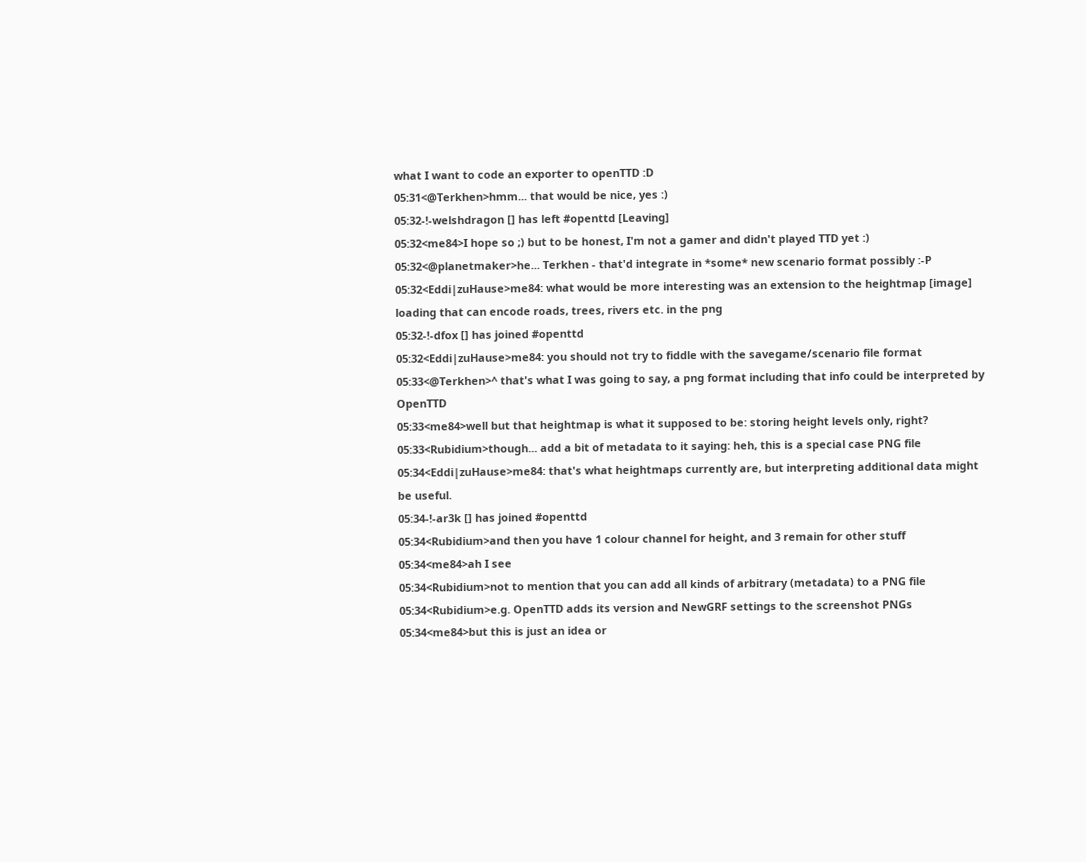what I want to code an exporter to openTTD :D
05:31<@Terkhen>hmm... that would be nice, yes :)
05:32-!-welshdragon [] has left #openttd [Leaving]
05:32<me84>I hope so ;) but to be honest, I'm not a gamer and didn't played TTD yet :)
05:32<@planetmaker>he... Terkhen - that'd integrate in *some* new scenario format possibly :-P
05:32<Eddi|zuHause>me84: what would be more interesting was an extension to the heightmap [image] loading that can encode roads, trees, rivers etc. in the png
05:32-!-dfox [] has joined #openttd
05:32<Eddi|zuHause>me84: you should not try to fiddle with the savegame/scenario file format
05:33<@Terkhen>^ that's what I was going to say, a png format including that info could be interpreted by OpenTTD
05:33<me84>well but that heightmap is what it supposed to be: storing height levels only, right?
05:33<Rubidium>though... add a bit of metadata to it saying: heh, this is a special case PNG file
05:34<Eddi|zuHause>me84: that's what heightmaps currently are, but interpreting additional data might be useful.
05:34-!-ar3k [] has joined #openttd
05:34<Rubidium>and then you have 1 colour channel for height, and 3 remain for other stuff
05:34<me84>ah I see
05:34<Rubidium>not to mention that you can add all kinds of arbitrary (metadata) to a PNG file
05:34<Rubidium>e.g. OpenTTD adds its version and NewGRF settings to the screenshot PNGs
05:34<me84>but this is just an idea or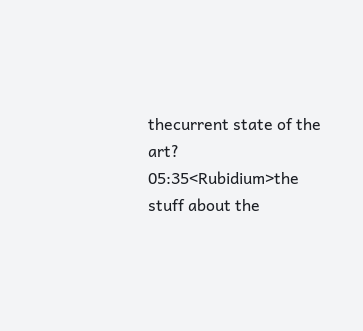thecurrent state of the art?
05:35<Rubidium>the stuff about the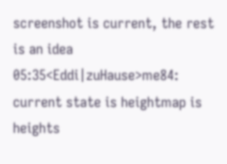screenshot is current, the rest is an idea
05:35<Eddi|zuHause>me84: current state is heightmap is heights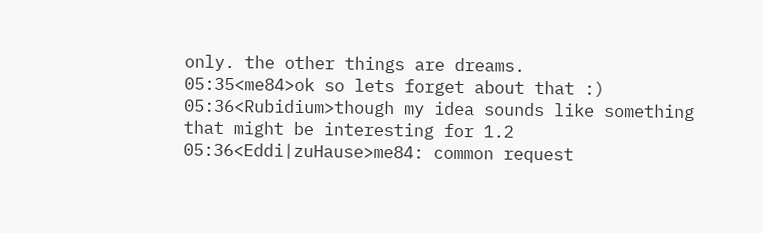only. the other things are dreams.
05:35<me84>ok so lets forget about that :)
05:36<Rubidium>though my idea sounds like something that might be interesting for 1.2
05:36<Eddi|zuHause>me84: common request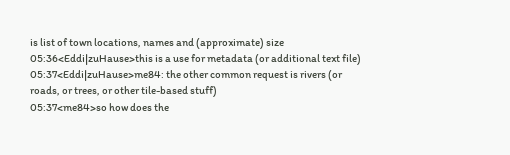is list of town locations, names and (approximate) size
05:36<Eddi|zuHause>this is a use for metadata (or additional text file)
05:37<Eddi|zuHause>me84: the other common request is rivers (or roads, or trees, or other tile-based stuff)
05:37<me84>so how does the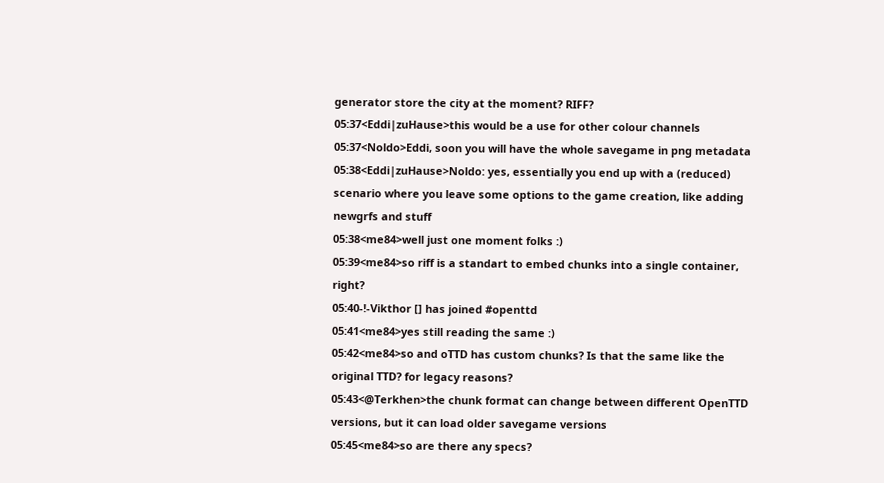generator store the city at the moment? RIFF?
05:37<Eddi|zuHause>this would be a use for other colour channels
05:37<Noldo>Eddi, soon you will have the whole savegame in png metadata
05:38<Eddi|zuHause>Noldo: yes, essentially you end up with a (reduced) scenario where you leave some options to the game creation, like adding newgrfs and stuff
05:38<me84>well just one moment folks :)
05:39<me84>so riff is a standart to embed chunks into a single container, right?
05:40-!-Vikthor [] has joined #openttd
05:41<me84>yes still reading the same :)
05:42<me84>so and oTTD has custom chunks? Is that the same like the original TTD? for legacy reasons?
05:43<@Terkhen>the chunk format can change between different OpenTTD versions, but it can load older savegame versions
05:45<me84>so are there any specs?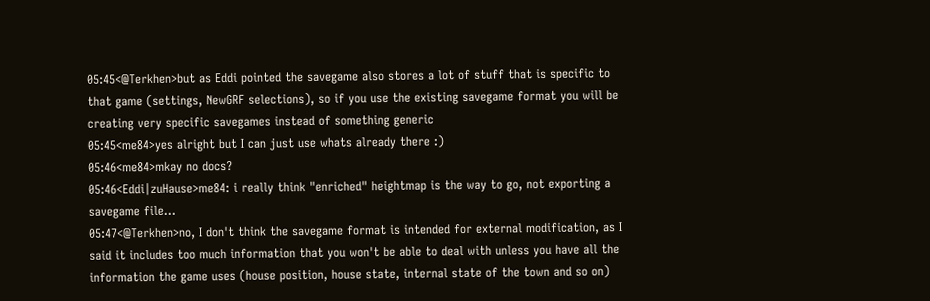05:45<@Terkhen>but as Eddi pointed the savegame also stores a lot of stuff that is specific to that game (settings, NewGRF selections), so if you use the existing savegame format you will be creating very specific savegames instead of something generic
05:45<me84>yes alright but I can just use whats already there :)
05:46<me84>mkay no docs?
05:46<Eddi|zuHause>me84: i really think "enriched" heightmap is the way to go, not exporting a savegame file...
05:47<@Terkhen>no, I don't think the savegame format is intended for external modification, as I said it includes too much information that you won't be able to deal with unless you have all the information the game uses (house position, house state, internal state of the town and so on)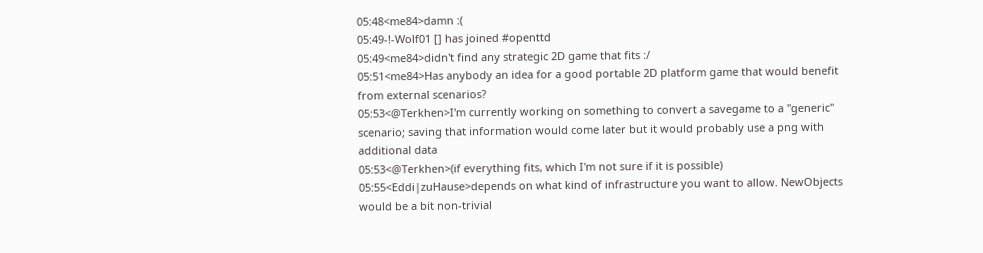05:48<me84>damn :(
05:49-!-Wolf01 [] has joined #openttd
05:49<me84>didn't find any strategic 2D game that fits :/
05:51<me84>Has anybody an idea for a good portable 2D platform game that would benefit from external scenarios?
05:53<@Terkhen>I'm currently working on something to convert a savegame to a "generic" scenario; saving that information would come later but it would probably use a png with additional data
05:53<@Terkhen>(if everything fits, which I'm not sure if it is possible)
05:55<Eddi|zuHause>depends on what kind of infrastructure you want to allow. NewObjects would be a bit non-trivial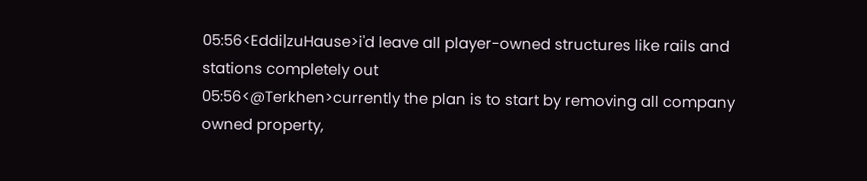05:56<Eddi|zuHause>i'd leave all player-owned structures like rails and stations completely out
05:56<@Terkhen>currently the plan is to start by removing all company owned property,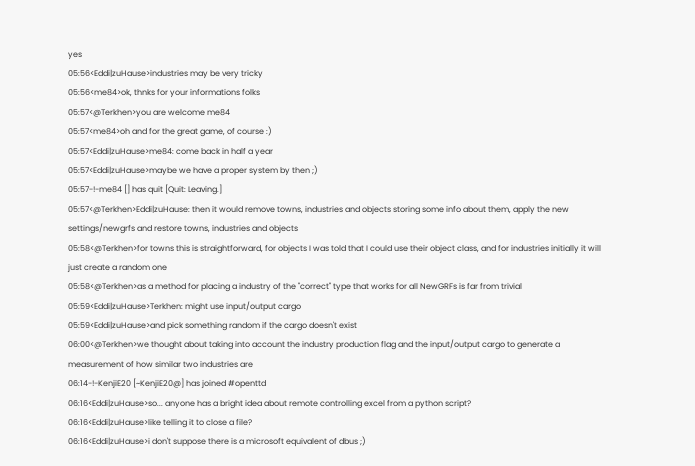yes
05:56<Eddi|zuHause>industries may be very tricky
05:56<me84>ok, thnks for your informations folks
05:57<@Terkhen>you are welcome me84
05:57<me84>oh and for the great game, of course :)
05:57<Eddi|zuHause>me84: come back in half a year
05:57<Eddi|zuHause>maybe we have a proper system by then ;)
05:57-!-me84 [] has quit [Quit: Leaving.]
05:57<@Terkhen>Eddi|zuHause: then it would remove towns, industries and objects storing some info about them, apply the new settings/newgrfs and restore towns, industries and objects
05:58<@Terkhen>for towns this is straightforward, for objects I was told that I could use their object class, and for industries initially it will just create a random one
05:58<@Terkhen>as a method for placing a industry of the "correct" type that works for all NewGRFs is far from trivial
05:59<Eddi|zuHause>Terkhen: might use input/output cargo
05:59<Eddi|zuHause>and pick something random if the cargo doesn't exist
06:00<@Terkhen>we thought about taking into account the industry production flag and the input/output cargo to generate a measurement of how similar two industries are
06:14-!-KenjiE20 [~KenjiE20@] has joined #openttd
06:16<Eddi|zuHause>so... anyone has a bright idea about remote controlling excel from a python script?
06:16<Eddi|zuHause>like telling it to close a file?
06:16<Eddi|zuHause>i don't suppose there is a microsoft equivalent of dbus ;)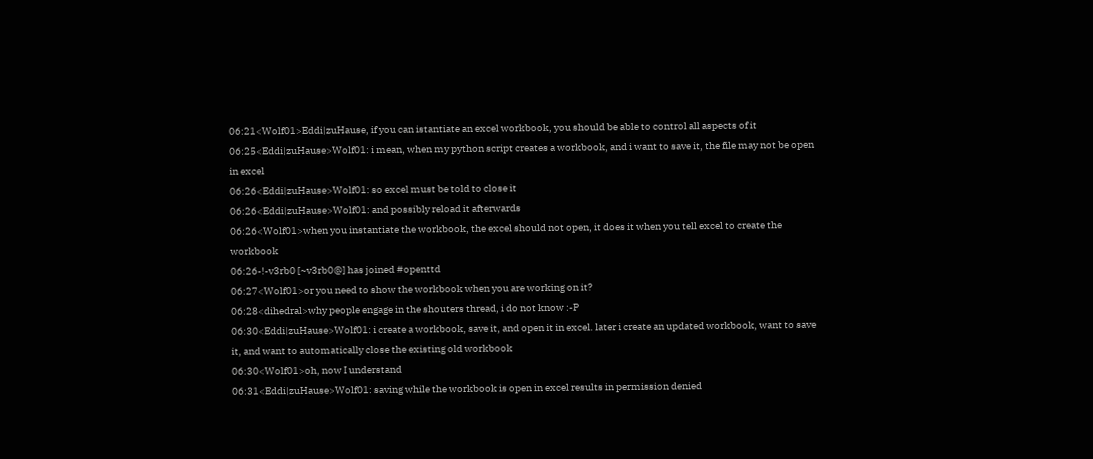06:21<Wolf01>Eddi|zuHause, if you can istantiate an excel workbook, you should be able to control all aspects of it
06:25<Eddi|zuHause>Wolf01: i mean, when my python script creates a workbook, and i want to save it, the file may not be open in excel
06:26<Eddi|zuHause>Wolf01: so excel must be told to close it
06:26<Eddi|zuHause>Wolf01: and possibly reload it afterwards
06:26<Wolf01>when you instantiate the workbook, the excel should not open, it does it when you tell excel to create the workbook
06:26-!-v3rb0 [~v3rb0@] has joined #openttd
06:27<Wolf01>or you need to show the workbook when you are working on it?
06:28<dihedral>why people engage in the shouters thread, i do not know :-P
06:30<Eddi|zuHause>Wolf01: i create a workbook, save it, and open it in excel. later i create an updated workbook, want to save it, and want to automatically close the existing old workbook
06:30<Wolf01>oh, now I understand
06:31<Eddi|zuHause>Wolf01: saving while the workbook is open in excel results in permission denied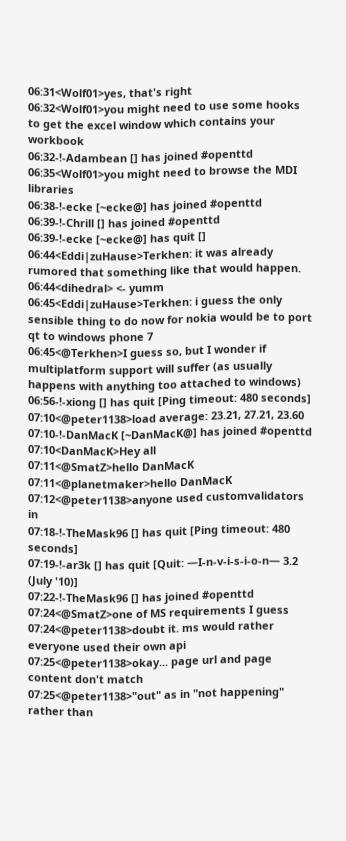06:31<Wolf01>yes, that's right
06:32<Wolf01>you might need to use some hooks to get the excel window which contains your workbook
06:32-!-Adambean [] has joined #openttd
06:35<Wolf01>you might need to browse the MDI libraries
06:38-!-ecke [~ecke@] has joined #openttd
06:39-!-Chrill [] has joined #openttd
06:39-!-ecke [~ecke@] has quit []
06:44<Eddi|zuHause>Terkhen: it was already rumored that something like that would happen.
06:44<dihedral> <- yumm
06:45<Eddi|zuHause>Terkhen: i guess the only sensible thing to do now for nokia would be to port qt to windows phone 7
06:45<@Terkhen>I guess so, but I wonder if multiplatform support will suffer (as usually happens with anything too attached to windows)
06:56-!-xiong [] has quit [Ping timeout: 480 seconds]
07:10<@peter1138>load average: 23.21, 27.21, 23.60
07:10-!-DanMacK [~DanMacK@] has joined #openttd
07:10<DanMacK>Hey all
07:11<@SmatZ>hello DanMacK
07:11<@planetmaker>hello DanMacK
07:12<@peter1138>anyone used customvalidators in
07:18-!-TheMask96 [] has quit [Ping timeout: 480 seconds]
07:19-!-ar3k [] has quit [Quit: —I-n-v-i-s-i-o-n— 3.2 (July '10)]
07:22-!-TheMask96 [] has joined #openttd
07:24<@SmatZ>one of MS requirements I guess
07:24<@peter1138>doubt it. ms would rather everyone used their own api
07:25<@peter1138>okay... page url and page content don't match
07:25<@peter1138>"out" as in "not happening" rather than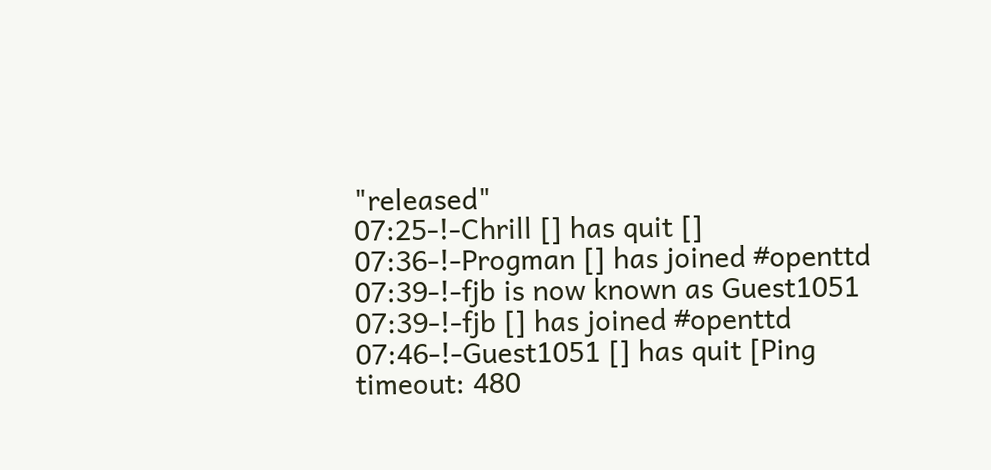"released"
07:25-!-Chrill [] has quit []
07:36-!-Progman [] has joined #openttd
07:39-!-fjb is now known as Guest1051
07:39-!-fjb [] has joined #openttd
07:46-!-Guest1051 [] has quit [Ping timeout: 480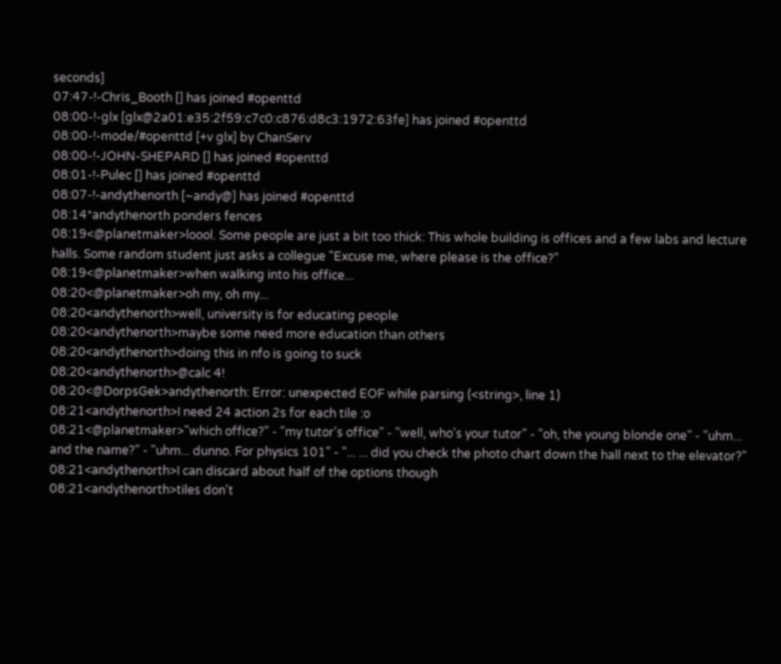seconds]
07:47-!-Chris_Booth [] has joined #openttd
08:00-!-glx [glx@2a01:e35:2f59:c7c0:c876:d8c3:1972:63fe] has joined #openttd
08:00-!-mode/#openttd [+v glx] by ChanServ
08:00-!-JOHN-SHEPARD [] has joined #openttd
08:01-!-Pulec [] has joined #openttd
08:07-!-andythenorth [~andy@] has joined #openttd
08:14*andythenorth ponders fences
08:19<@planetmaker>loool. Some people are just a bit too thick: This whole building is offices and a few labs and lecture halls. Some random student just asks a collegue "Excuse me, where please is the office?"
08:19<@planetmaker>when walking into his office...
08:20<@planetmaker>oh my, oh my...
08:20<andythenorth>well, university is for educating people
08:20<andythenorth>maybe some need more education than others
08:20<andythenorth>doing this in nfo is going to suck
08:20<andythenorth>@calc 4!
08:20<@DorpsGek>andythenorth: Error: unexpected EOF while parsing (<string>, line 1)
08:21<andythenorth>I need 24 action 2s for each tile :o
08:21<@planetmaker>"which office?" - "my tutor's office" - "well, who's your tutor" - "oh, the young blonde one" - "uhm... and the name?" - "uhm... dunno. For physics 101" - "... ... did you check the photo chart down the hall next to the elevator?"
08:21<andythenorth>I can discard about half of the options though
08:21<andythenorth>tiles don't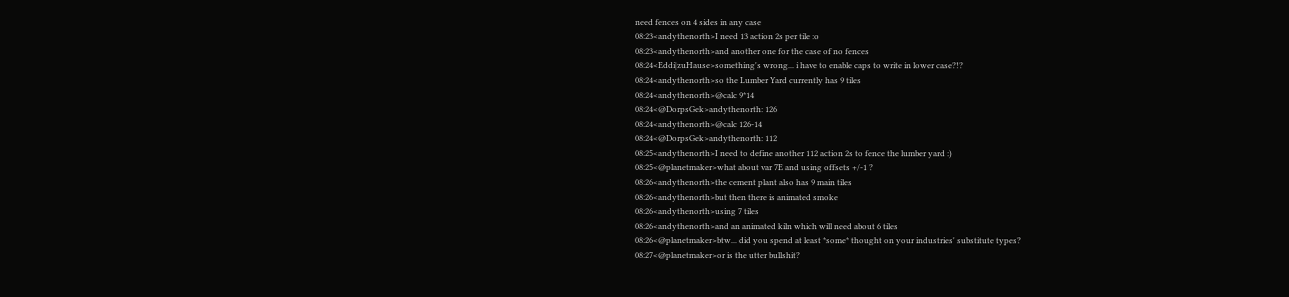need fences on 4 sides in any case
08:23<andythenorth>I need 13 action 2s per tile :o
08:23<andythenorth>and another one for the case of no fences
08:24<Eddi|zuHause>something's wrong... i have to enable caps to write in lower case?!?
08:24<andythenorth>so the Lumber Yard currently has 9 tiles
08:24<andythenorth>@calc 9*14
08:24<@DorpsGek>andythenorth: 126
08:24<andythenorth>@calc 126-14
08:24<@DorpsGek>andythenorth: 112
08:25<andythenorth>I need to define another 112 action 2s to fence the lumber yard :)
08:25<@planetmaker>what about var 7E and using offsets +/-1 ?
08:26<andythenorth>the cement plant also has 9 main tiles
08:26<andythenorth>but then there is animated smoke
08:26<andythenorth>using 7 tiles
08:26<andythenorth>and an animated kiln which will need about 6 tiles
08:26<@planetmaker>btw... did you spend at least *some* thought on your industries' substitute types?
08:27<@planetmaker>or is the utter bullshit?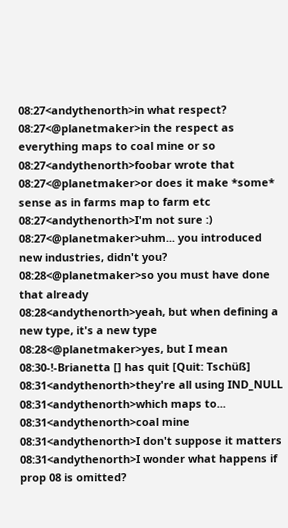08:27<andythenorth>in what respect?
08:27<@planetmaker>in the respect as everything maps to coal mine or so
08:27<andythenorth>foobar wrote that
08:27<@planetmaker>or does it make *some* sense as in farms map to farm etc
08:27<andythenorth>I'm not sure :)
08:27<@planetmaker>uhm... you introduced new industries, didn't you?
08:28<@planetmaker>so you must have done that already
08:28<andythenorth>yeah, but when defining a new type, it's a new type
08:28<@planetmaker>yes, but I mean
08:30-!-Brianetta [] has quit [Quit: Tschüß]
08:31<andythenorth>they're all using IND_NULL
08:31<andythenorth>which maps to...
08:31<andythenorth>coal mine
08:31<andythenorth>I don't suppose it matters
08:31<andythenorth>I wonder what happens if prop 08 is omitted?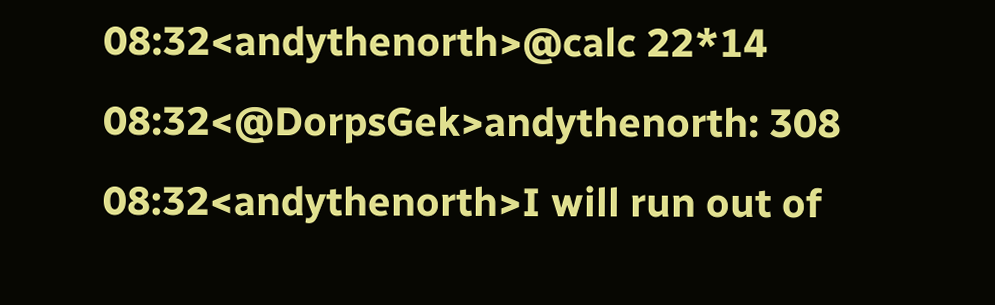08:32<andythenorth>@calc 22*14
08:32<@DorpsGek>andythenorth: 308
08:32<andythenorth>I will run out of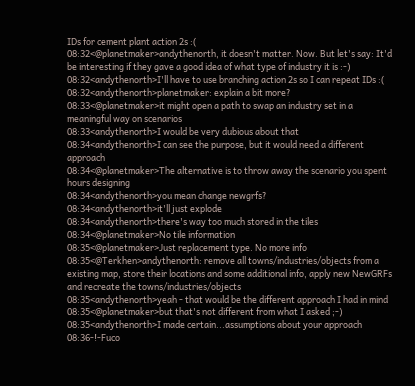IDs for cement plant action 2s :(
08:32<@planetmaker>andythenorth, it doesn't matter. Now. But let's say: It'd be interesting if they gave a good idea of what type of industry it is :-)
08:32<andythenorth>I'll have to use branching action 2s so I can repeat IDs :(
08:32<andythenorth>planetmaker: explain a bit more?
08:33<@planetmaker>it might open a path to swap an industry set in a meaningful way on scenarios
08:33<andythenorth>I would be very dubious about that
08:34<andythenorth>I can see the purpose, but it would need a different approach
08:34<@planetmaker>The alternative is to throw away the scenario you spent hours designing
08:34<andythenorth>you mean change newgrfs?
08:34<andythenorth>it'll just explode
08:34<andythenorth>there's way too much stored in the tiles
08:34<@planetmaker>No tile information
08:35<@planetmaker>Just replacement type. No more info
08:35<@Terkhen>andythenorth: remove all towns/industries/objects from a existing map, store their locations and some additional info, apply new NewGRFs and recreate the towns/industries/objects
08:35<andythenorth>yeah - that would be the different approach I had in mind
08:35<@planetmaker>but that's not different from what I asked ;-)
08:35<andythenorth>I made certain...assumptions about your approach
08:36-!-Fuco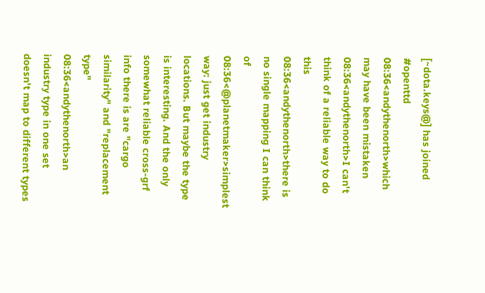[~dota.keys@] has joined #openttd
08:36<andythenorth>which may have been mistaken
08:36<andythenorth>I can't think of a reliable way to do this
08:36<andythenorth>there is no single mapping I can think of
08:36<@planetmaker>simplest way: just get industry locations. But maybe the type is interesting. And the only somewhat reliable cross-grf info there is are "cargo similarity" and "replacement type"
08:36<andythenorth>an industry type in one set doesn't map to different types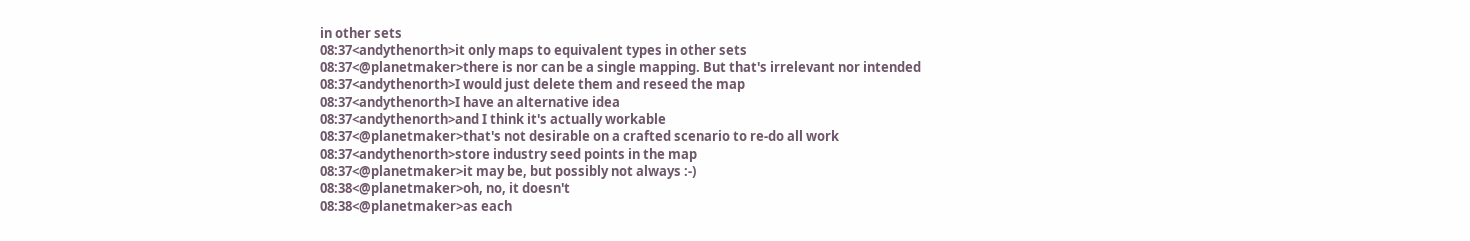in other sets
08:37<andythenorth>it only maps to equivalent types in other sets
08:37<@planetmaker>there is nor can be a single mapping. But that's irrelevant nor intended
08:37<andythenorth>I would just delete them and reseed the map
08:37<andythenorth>I have an alternative idea
08:37<andythenorth>and I think it's actually workable
08:37<@planetmaker>that's not desirable on a crafted scenario to re-do all work
08:37<andythenorth>store industry seed points in the map
08:37<@planetmaker>it may be, but possibly not always :-)
08:38<@planetmaker>oh, no, it doesn't
08:38<@planetmaker>as each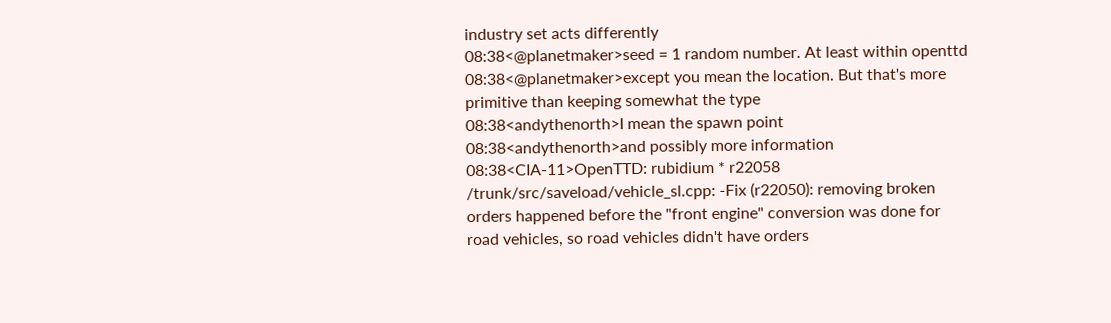industry set acts differently
08:38<@planetmaker>seed = 1 random number. At least within openttd
08:38<@planetmaker>except you mean the location. But that's more primitive than keeping somewhat the type
08:38<andythenorth>I mean the spawn point
08:38<andythenorth>and possibly more information
08:38<CIA-11>OpenTTD: rubidium * r22058 /trunk/src/saveload/vehicle_sl.cpp: -Fix (r22050): removing broken orders happened before the "front engine" conversion was done for road vehicles, so road vehicles didn't have orders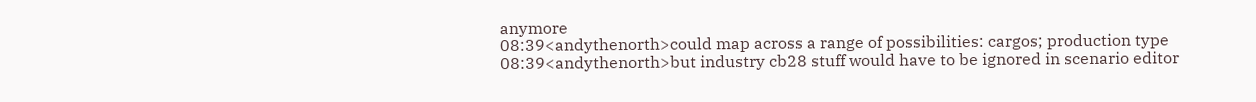anymore
08:39<andythenorth>could map across a range of possibilities: cargos; production type
08:39<andythenorth>but industry cb28 stuff would have to be ignored in scenario editor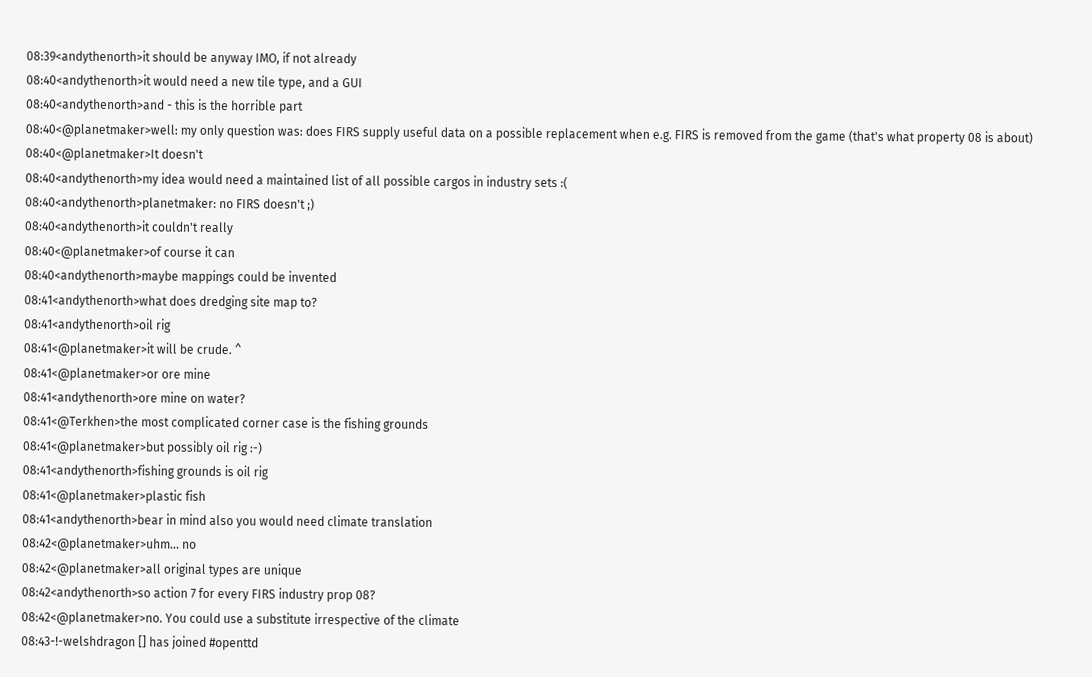08:39<andythenorth>it should be anyway IMO, if not already
08:40<andythenorth>it would need a new tile type, and a GUI
08:40<andythenorth>and - this is the horrible part
08:40<@planetmaker>well: my only question was: does FIRS supply useful data on a possible replacement when e.g. FIRS is removed from the game (that's what property 08 is about)
08:40<@planetmaker>It doesn't
08:40<andythenorth>my idea would need a maintained list of all possible cargos in industry sets :(
08:40<andythenorth>planetmaker: no FIRS doesn't ;)
08:40<andythenorth>it couldn't really
08:40<@planetmaker>of course it can
08:40<andythenorth>maybe mappings could be invented
08:41<andythenorth>what does dredging site map to?
08:41<andythenorth>oil rig
08:41<@planetmaker>it will be crude. ^
08:41<@planetmaker>or ore mine
08:41<andythenorth>ore mine on water?
08:41<@Terkhen>the most complicated corner case is the fishing grounds
08:41<@planetmaker>but possibly oil rig :-)
08:41<andythenorth>fishing grounds is oil rig
08:41<@planetmaker>plastic fish
08:41<andythenorth>bear in mind also you would need climate translation
08:42<@planetmaker>uhm... no
08:42<@planetmaker>all original types are unique
08:42<andythenorth>so action 7 for every FIRS industry prop 08?
08:42<@planetmaker>no. You could use a substitute irrespective of the climate
08:43-!-welshdragon [] has joined #openttd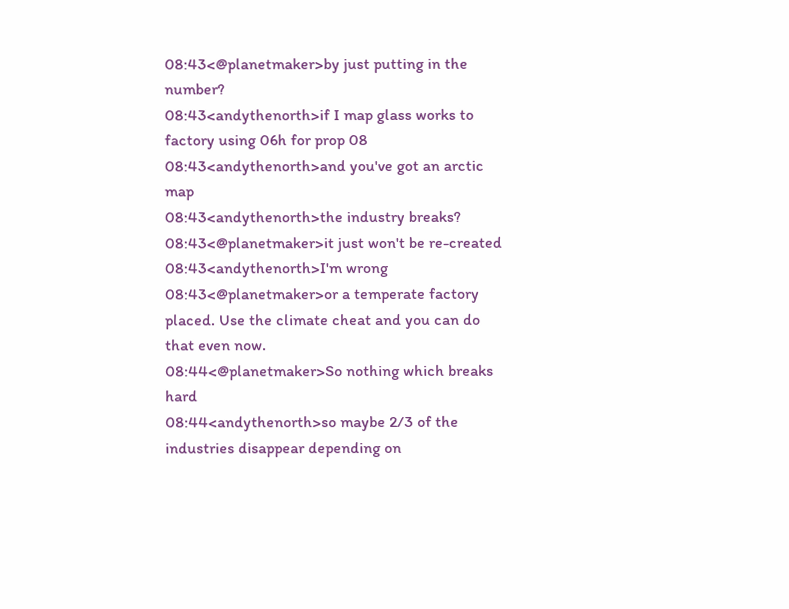08:43<@planetmaker>by just putting in the number?
08:43<andythenorth>if I map glass works to factory using 06h for prop 08
08:43<andythenorth>and you've got an arctic map
08:43<andythenorth>the industry breaks?
08:43<@planetmaker>it just won't be re-created
08:43<andythenorth>I'm wrong
08:43<@planetmaker>or a temperate factory placed. Use the climate cheat and you can do that even now.
08:44<@planetmaker>So nothing which breaks hard
08:44<andythenorth>so maybe 2/3 of the industries disappear depending on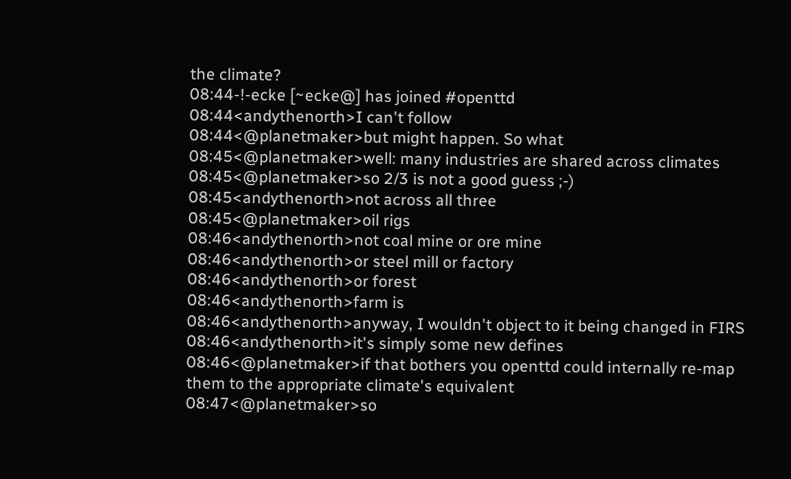the climate?
08:44-!-ecke [~ecke@] has joined #openttd
08:44<andythenorth>I can't follow
08:44<@planetmaker>but might happen. So what
08:45<@planetmaker>well: many industries are shared across climates
08:45<@planetmaker>so 2/3 is not a good guess ;-)
08:45<andythenorth>not across all three
08:45<@planetmaker>oil rigs
08:46<andythenorth>not coal mine or ore mine
08:46<andythenorth>or steel mill or factory
08:46<andythenorth>or forest
08:46<andythenorth>farm is
08:46<andythenorth>anyway, I wouldn't object to it being changed in FIRS
08:46<andythenorth>it's simply some new defines
08:46<@planetmaker>if that bothers you openttd could internally re-map them to the appropriate climate's equivalent
08:47<@planetmaker>so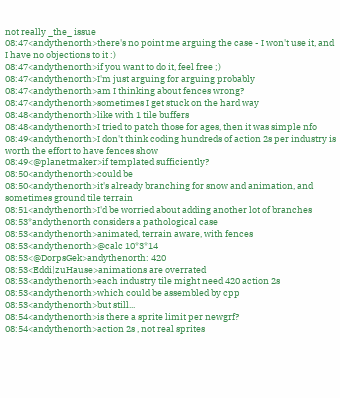not really _the_ issue
08:47<andythenorth>there's no point me arguing the case - I won't use it, and I have no objections to it :)
08:47<andythenorth>if you want to do it, feel free ;)
08:47<andythenorth>I'm just arguing for arguing probably
08:47<andythenorth>am I thinking about fences wrong?
08:47<andythenorth>sometimes I get stuck on the hard way
08:48<andythenorth>like with 1 tile buffers
08:48<andythenorth>I tried to patch those for ages, then it was simple nfo
08:49<andythenorth>I don't think coding hundreds of action 2s per industry is worth the effort to have fences show
08:49<@planetmaker>if templated sufficiently?
08:50<andythenorth>could be
08:50<andythenorth>it's already branching for snow and animation, and sometimes ground tile terrain
08:51<andythenorth>I'd be worried about adding another lot of branches
08:53*andythenorth considers a pathological case
08:53<andythenorth>animated, terrain aware, with fences
08:53<andythenorth>@calc 10*3*14
08:53<@DorpsGek>andythenorth: 420
08:53<Eddi|zuHause>animations are overrated
08:53<andythenorth>each industry tile might need 420 action 2s
08:53<andythenorth>which could be assembled by cpp
08:53<andythenorth>but still...
08:54<andythenorth>is there a sprite limit per newgrf?
08:54<andythenorth>action 2s , not real sprites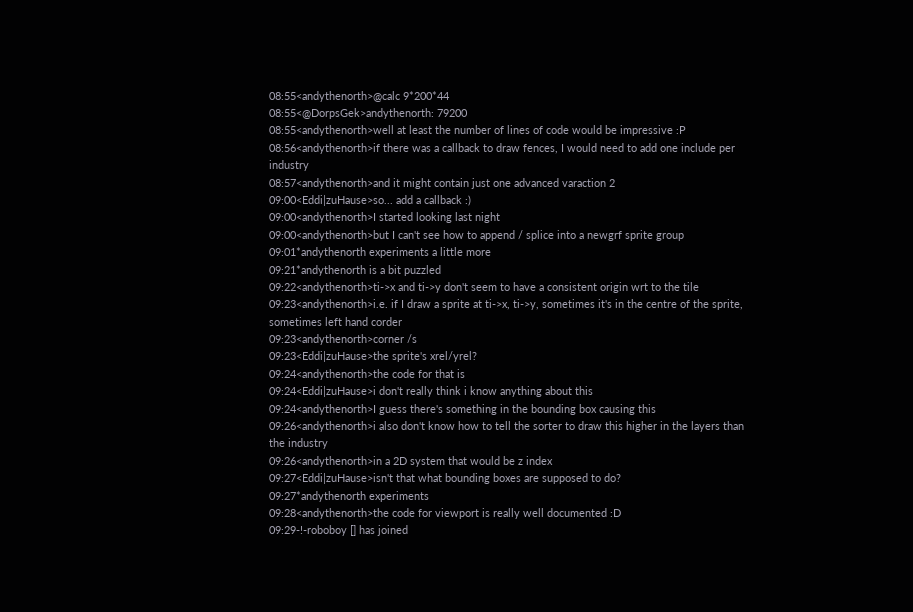08:55<andythenorth>@calc 9*200*44
08:55<@DorpsGek>andythenorth: 79200
08:55<andythenorth>well at least the number of lines of code would be impressive :P
08:56<andythenorth>if there was a callback to draw fences, I would need to add one include per industry
08:57<andythenorth>and it might contain just one advanced varaction 2
09:00<Eddi|zuHause>so... add a callback :)
09:00<andythenorth>I started looking last night
09:00<andythenorth>but I can't see how to append / splice into a newgrf sprite group
09:01*andythenorth experiments a little more
09:21*andythenorth is a bit puzzled
09:22<andythenorth>ti->x and ti->y don't seem to have a consistent origin wrt to the tile
09:23<andythenorth>i.e. if I draw a sprite at ti->x, ti->y, sometimes it's in the centre of the sprite, sometimes left hand corder
09:23<andythenorth>corner /s
09:23<Eddi|zuHause>the sprite's xrel/yrel?
09:24<andythenorth>the code for that is
09:24<Eddi|zuHause>i don't really think i know anything about this
09:24<andythenorth>I guess there's something in the bounding box causing this
09:26<andythenorth>i also don't know how to tell the sorter to draw this higher in the layers than the industry
09:26<andythenorth>in a 2D system that would be z index
09:27<Eddi|zuHause>isn't that what bounding boxes are supposed to do?
09:27*andythenorth experiments
09:28<andythenorth>the code for viewport is really well documented :D
09:29-!-roboboy [] has joined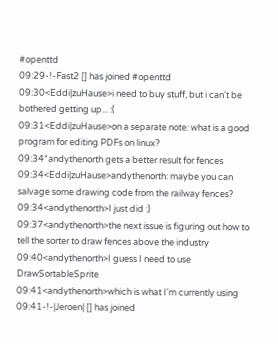#openttd
09:29-!-Fast2 [] has joined #openttd
09:30<Eddi|zuHause>i need to buy stuff, but i can't be bothered getting up... :(
09:31<Eddi|zuHause>on a separate note: what is a good program for editing PDFs on linux?
09:34*andythenorth gets a better result for fences
09:34<Eddi|zuHause>andythenorth: maybe you can salvage some drawing code from the railway fences?
09:34<andythenorth>I just did :)
09:37<andythenorth>the next issue is figuring out how to tell the sorter to draw fences above the industry
09:40<andythenorth>I guess I need to use DrawSortableSprite
09:41<andythenorth>which is what I'm currently using
09:41-!-|Jeroen| [] has joined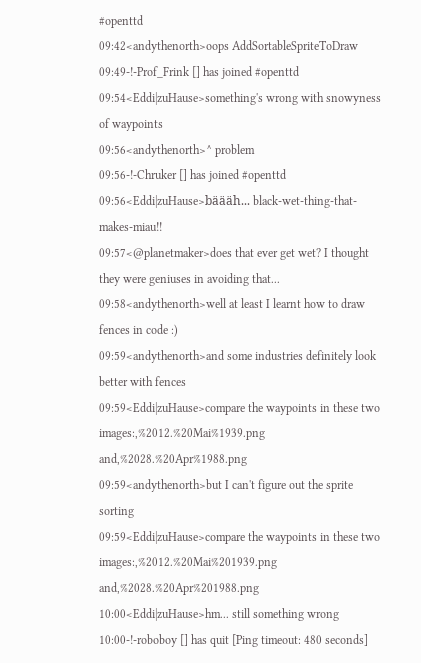#openttd
09:42<andythenorth>oops AddSortableSpriteToDraw
09:49-!-Prof_Frink [] has joined #openttd
09:54<Eddi|zuHause>something's wrong with snowyness of waypoints
09:56<andythenorth>^ problem
09:56-!-Chruker [] has joined #openttd
09:56<Eddi|zuHause>bäääh... black-wet-thing-that-makes-miau!!
09:57<@planetmaker>does that ever get wet? I thought they were geniuses in avoiding that...
09:58<andythenorth>well at least I learnt how to draw fences in code :)
09:59<andythenorth>and some industries definitely look better with fences
09:59<Eddi|zuHause>compare the waypoints in these two images:,%2012.%20Mai%1939.png and,%2028.%20Apr%1988.png
09:59<andythenorth>but I can't figure out the sprite sorting
09:59<Eddi|zuHause>compare the waypoints in these two images:,%2012.%20Mai%201939.png and,%2028.%20Apr%201988.png
10:00<Eddi|zuHause>hm... still something wrong
10:00-!-roboboy [] has quit [Ping timeout: 480 seconds]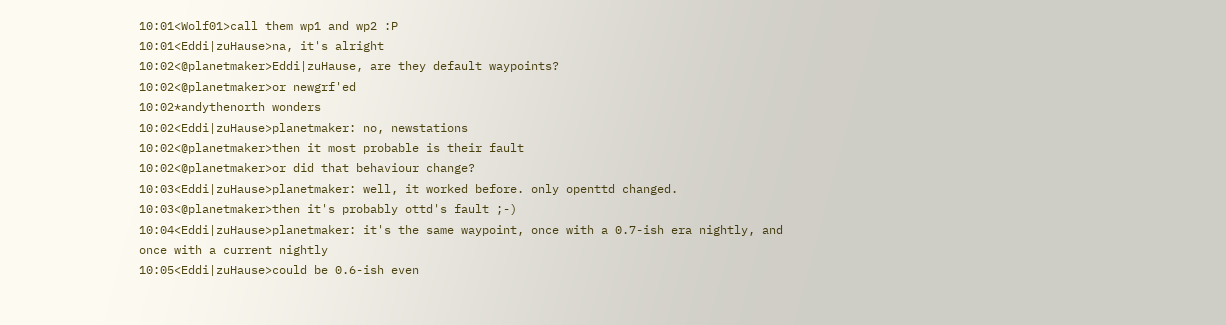10:01<Wolf01>call them wp1 and wp2 :P
10:01<Eddi|zuHause>na, it's alright
10:02<@planetmaker>Eddi|zuHause, are they default waypoints?
10:02<@planetmaker>or newgrf'ed
10:02*andythenorth wonders
10:02<Eddi|zuHause>planetmaker: no, newstations
10:02<@planetmaker>then it most probable is their fault
10:02<@planetmaker>or did that behaviour change?
10:03<Eddi|zuHause>planetmaker: well, it worked before. only openttd changed.
10:03<@planetmaker>then it's probably ottd's fault ;-)
10:04<Eddi|zuHause>planetmaker: it's the same waypoint, once with a 0.7-ish era nightly, and once with a current nightly
10:05<Eddi|zuHause>could be 0.6-ish even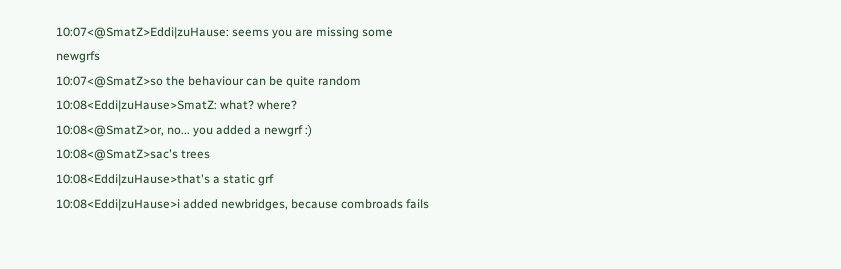10:07<@SmatZ>Eddi|zuHause: seems you are missing some newgrfs
10:07<@SmatZ>so the behaviour can be quite random
10:08<Eddi|zuHause>SmatZ: what? where?
10:08<@SmatZ>or, no... you added a newgrf :)
10:08<@SmatZ>sac's trees
10:08<Eddi|zuHause>that's a static grf
10:08<Eddi|zuHause>i added newbridges, because combroads fails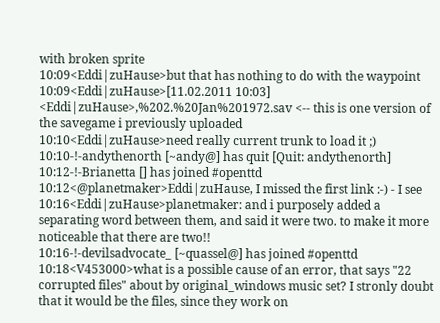with broken sprite
10:09<Eddi|zuHause>but that has nothing to do with the waypoint
10:09<Eddi|zuHause>[11.02.2011 10:03] <Eddi|zuHause>,%202.%20Jan%201972.sav <-- this is one version of the savegame i previously uploaded
10:10<Eddi|zuHause>need really current trunk to load it ;)
10:10-!-andythenorth [~andy@] has quit [Quit: andythenorth]
10:12-!-Brianetta [] has joined #openttd
10:12<@planetmaker>Eddi|zuHause, I missed the first link :-) - I see
10:16<Eddi|zuHause>planetmaker: and i purposely added a separating word between them, and said it were two. to make it more noticeable that there are two!!
10:16-!-devilsadvocate_ [~quassel@] has joined #openttd
10:18<V453000>what is a possible cause of an error, that says "22 corrupted files" about by original_windows music set? I stronly doubt that it would be the files, since they work on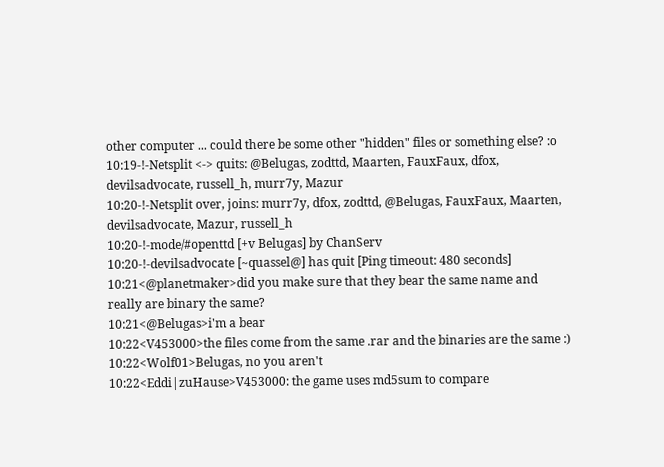other computer ... could there be some other "hidden" files or something else? :o
10:19-!-Netsplit <-> quits: @Belugas, zodttd, Maarten, FauxFaux, dfox, devilsadvocate, russell_h, murr7y, Mazur
10:20-!-Netsplit over, joins: murr7y, dfox, zodttd, @Belugas, FauxFaux, Maarten, devilsadvocate, Mazur, russell_h
10:20-!-mode/#openttd [+v Belugas] by ChanServ
10:20-!-devilsadvocate [~quassel@] has quit [Ping timeout: 480 seconds]
10:21<@planetmaker>did you make sure that they bear the same name and really are binary the same?
10:21<@Belugas>i'm a bear
10:22<V453000>the files come from the same .rar and the binaries are the same :)
10:22<Wolf01>Belugas, no you aren't
10:22<Eddi|zuHause>V453000: the game uses md5sum to compare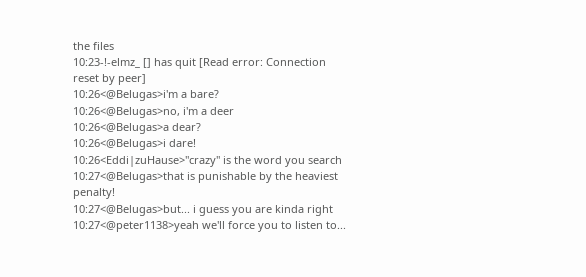the files
10:23-!-elmz_ [] has quit [Read error: Connection reset by peer]
10:26<@Belugas>i'm a bare?
10:26<@Belugas>no, i'm a deer
10:26<@Belugas>a dear?
10:26<@Belugas>i dare!
10:26<Eddi|zuHause>"crazy" is the word you search
10:27<@Belugas>that is punishable by the heaviest penalty!
10:27<@Belugas>but... i guess you are kinda right
10:27<@peter1138>yeah we'll force you to listen to...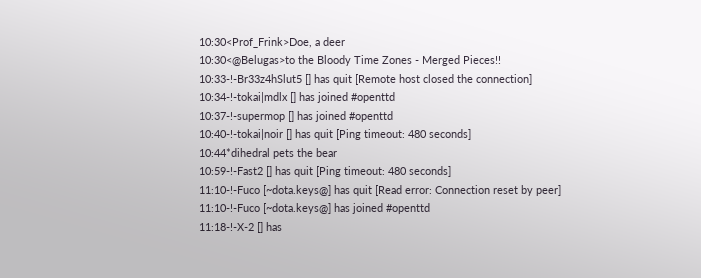10:30<Prof_Frink>Doe, a deer
10:30<@Belugas>to the Bloody Time Zones - Merged Pieces!!
10:33-!-Br33z4hSlut5 [] has quit [Remote host closed the connection]
10:34-!-tokai|mdlx [] has joined #openttd
10:37-!-supermop [] has joined #openttd
10:40-!-tokai|noir [] has quit [Ping timeout: 480 seconds]
10:44*dihedral pets the bear
10:59-!-Fast2 [] has quit [Ping timeout: 480 seconds]
11:10-!-Fuco [~dota.keys@] has quit [Read error: Connection reset by peer]
11:10-!-Fuco [~dota.keys@] has joined #openttd
11:18-!-X-2 [] has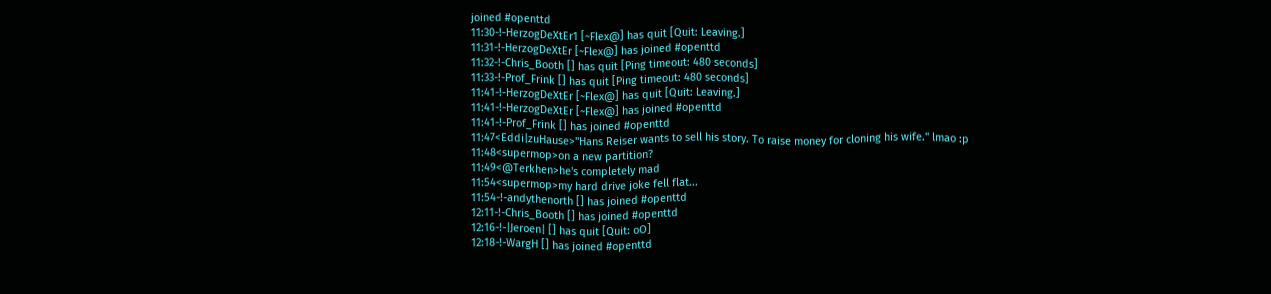joined #openttd
11:30-!-HerzogDeXtEr1 [~Flex@] has quit [Quit: Leaving.]
11:31-!-HerzogDeXtEr [~Flex@] has joined #openttd
11:32-!-Chris_Booth [] has quit [Ping timeout: 480 seconds]
11:33-!-Prof_Frink [] has quit [Ping timeout: 480 seconds]
11:41-!-HerzogDeXtEr [~Flex@] has quit [Quit: Leaving.]
11:41-!-HerzogDeXtEr [~Flex@] has joined #openttd
11:41-!-Prof_Frink [] has joined #openttd
11:47<Eddi|zuHause>"Hans Reiser wants to sell his story. To raise money for cloning his wife." lmao :p
11:48<supermop>on a new partition?
11:49<@Terkhen>he's completely mad
11:54<supermop>my hard drive joke fell flat...
11:54-!-andythenorth [] has joined #openttd
12:11-!-Chris_Booth [] has joined #openttd
12:16-!-|Jeroen| [] has quit [Quit: oO]
12:18-!-WargH [] has joined #openttd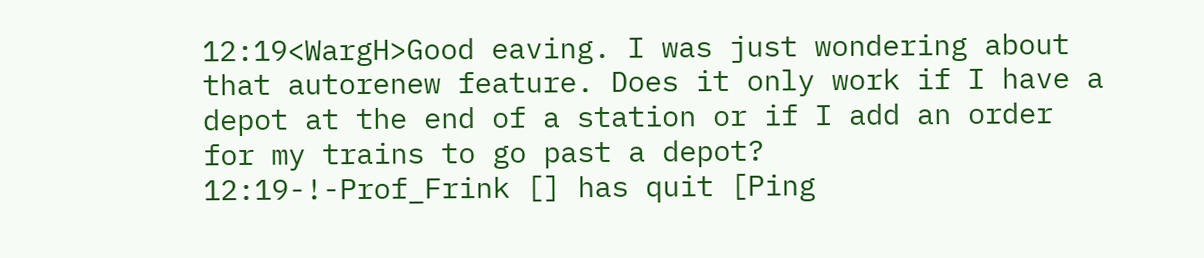12:19<WargH>Good eaving. I was just wondering about that autorenew feature. Does it only work if I have a depot at the end of a station or if I add an order for my trains to go past a depot?
12:19-!-Prof_Frink [] has quit [Ping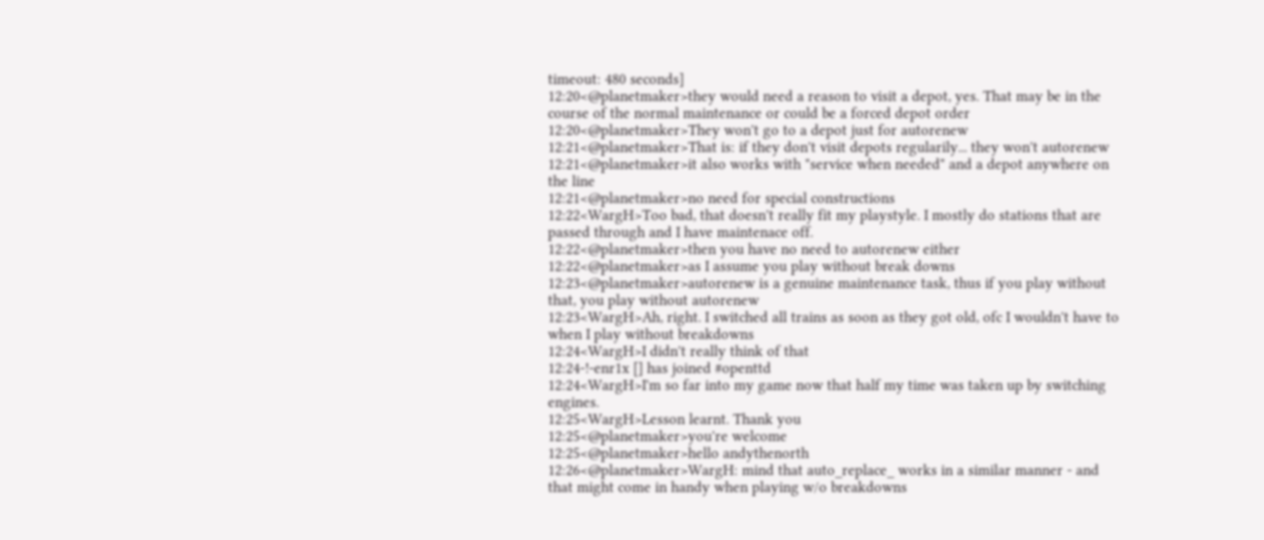timeout: 480 seconds]
12:20<@planetmaker>they would need a reason to visit a depot, yes. That may be in the course of the normal maintenance or could be a forced depot order
12:20<@planetmaker>They won't go to a depot just for autorenew
12:21<@planetmaker>That is: if they don't visit depots regularily... they won't autorenew
12:21<@planetmaker>it also works with "service when needed" and a depot anywhere on the line
12:21<@planetmaker>no need for special constructions
12:22<WargH>Too bad, that doesn't really fit my playstyle. I mostly do stations that are passed through and I have maintenace off.
12:22<@planetmaker>then you have no need to autorenew either
12:22<@planetmaker>as I assume you play without break downs
12:23<@planetmaker>autorenew is a genuine maintenance task, thus if you play without that, you play without autorenew
12:23<WargH>Ah, right. I switched all trains as soon as they got old, ofc I wouldn't have to when I play without breakdowns
12:24<WargH>I didn't really think of that
12:24-!-enr1x [] has joined #openttd
12:24<WargH>I'm so far into my game now that half my time was taken up by switching engines.
12:25<WargH>Lesson learnt. Thank you
12:25<@planetmaker>you're welcome
12:25<@planetmaker>hello andythenorth
12:26<@planetmaker>WargH: mind that auto_replace_ works in a similar manner - and that might come in handy when playing w/o breakdowns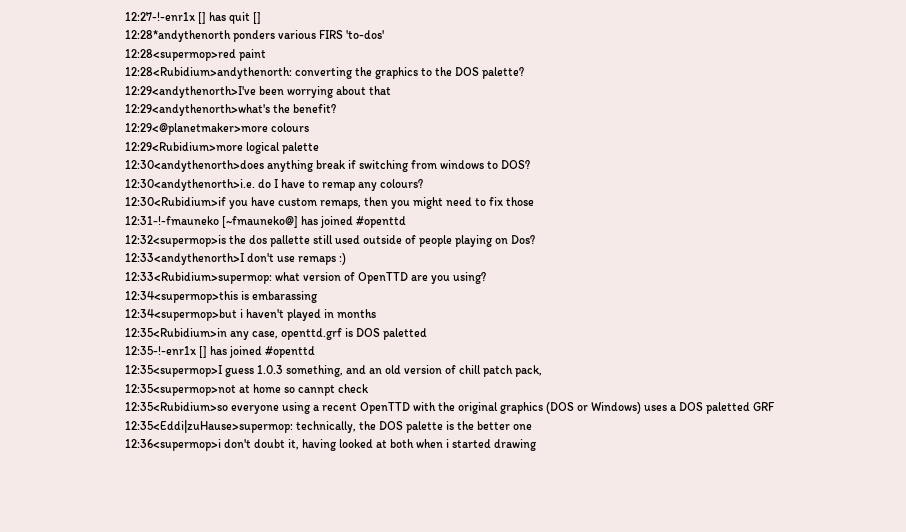12:27-!-enr1x [] has quit []
12:28*andythenorth ponders various FIRS 'to-dos'
12:28<supermop>red paint
12:28<Rubidium>andythenorth: converting the graphics to the DOS palette?
12:29<andythenorth>I've been worrying about that
12:29<andythenorth>what's the benefit?
12:29<@planetmaker>more colours
12:29<Rubidium>more logical palette
12:30<andythenorth>does anything break if switching from windows to DOS?
12:30<andythenorth>i.e. do I have to remap any colours?
12:30<Rubidium>if you have custom remaps, then you might need to fix those
12:31-!-fmauneko [~fmauneko@] has joined #openttd
12:32<supermop>is the dos pallette still used outside of people playing on Dos?
12:33<andythenorth>I don't use remaps :)
12:33<Rubidium>supermop: what version of OpenTTD are you using?
12:34<supermop>this is embarassing
12:34<supermop>but i haven't played in months
12:35<Rubidium>in any case, openttd.grf is DOS paletted
12:35-!-enr1x [] has joined #openttd
12:35<supermop>I guess 1.0.3 something, and an old version of chill patch pack,
12:35<supermop>not at home so cannpt check
12:35<Rubidium>so everyone using a recent OpenTTD with the original graphics (DOS or Windows) uses a DOS paletted GRF
12:35<Eddi|zuHause>supermop: technically, the DOS palette is the better one
12:36<supermop>i don't doubt it, having looked at both when i started drawing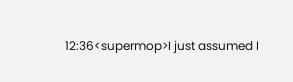12:36<supermop>I just assumed I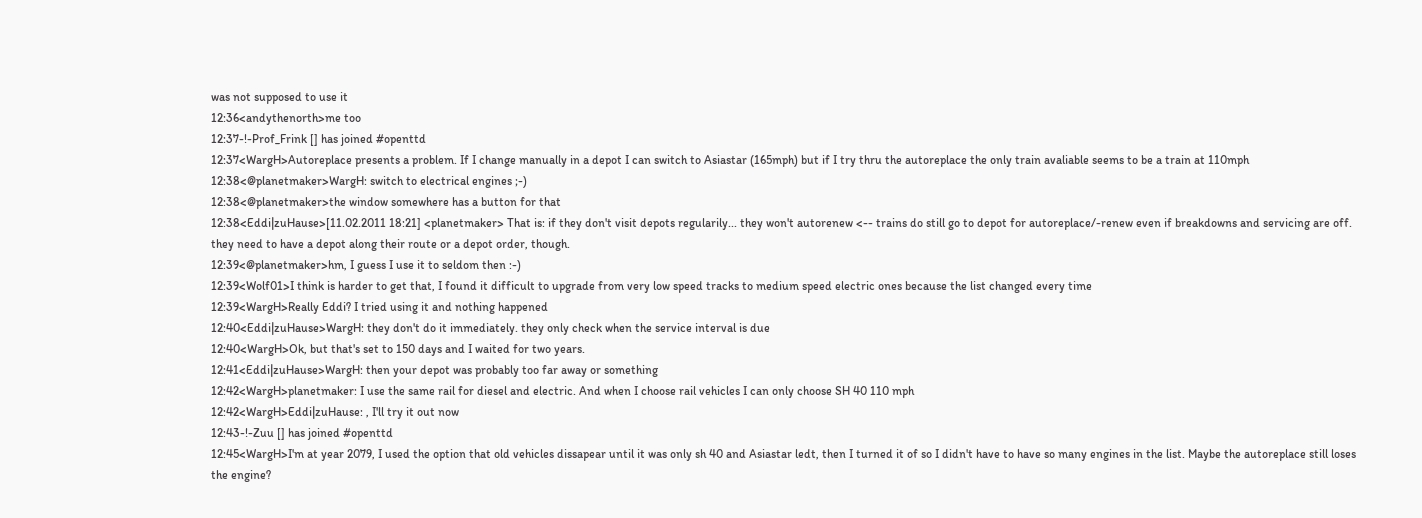was not supposed to use it
12:36<andythenorth>me too
12:37-!-Prof_Frink [] has joined #openttd
12:37<WargH>Autoreplace presents a problem. If I change manually in a depot I can switch to Asiastar (165mph) but if I try thru the autoreplace the only train avaliable seems to be a train at 110mph
12:38<@planetmaker>WargH: switch to electrical engines ;-)
12:38<@planetmaker>the window somewhere has a button for that
12:38<Eddi|zuHause>[11.02.2011 18:21] <planetmaker> That is: if they don't visit depots regularily... they won't autorenew <-- trains do still go to depot for autoreplace/-renew even if breakdowns and servicing are off. they need to have a depot along their route or a depot order, though.
12:39<@planetmaker>hm, I guess I use it to seldom then :-)
12:39<Wolf01>I think is harder to get that, I found it difficult to upgrade from very low speed tracks to medium speed electric ones because the list changed every time
12:39<WargH>Really Eddi? I tried using it and nothing happened
12:40<Eddi|zuHause>WargH: they don't do it immediately. they only check when the service interval is due
12:40<WargH>Ok, but that's set to 150 days and I waited for two years.
12:41<Eddi|zuHause>WargH: then your depot was probably too far away or something
12:42<WargH>planetmaker: I use the same rail for diesel and electric. And when I choose rail vehicles I can only choose SH 40 110 mph
12:42<WargH>Eddi|zuHause: , I'll try it out now
12:43-!-Zuu [] has joined #openttd
12:45<WargH>I'm at year 2079, I used the option that old vehicles dissapear until it was only sh 40 and Asiastar ledt, then I turned it of so I didn't have to have so many engines in the list. Maybe the autoreplace still loses the engine?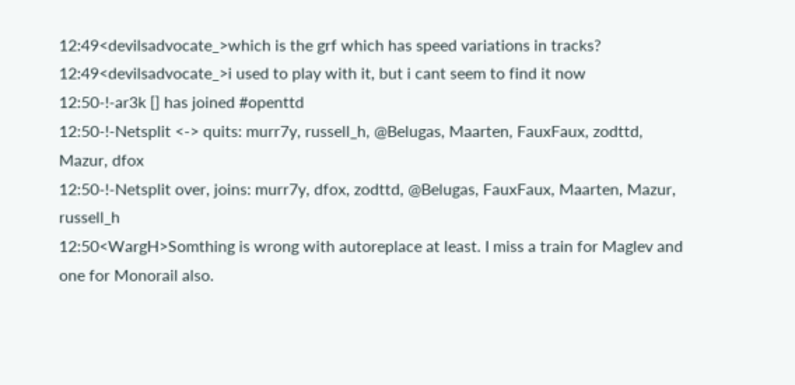12:49<devilsadvocate_>which is the grf which has speed variations in tracks?
12:49<devilsadvocate_>i used to play with it, but i cant seem to find it now
12:50-!-ar3k [] has joined #openttd
12:50-!-Netsplit <-> quits: murr7y, russell_h, @Belugas, Maarten, FauxFaux, zodttd, Mazur, dfox
12:50-!-Netsplit over, joins: murr7y, dfox, zodttd, @Belugas, FauxFaux, Maarten, Mazur, russell_h
12:50<WargH>Somthing is wrong with autoreplace at least. I miss a train for Maglev and one for Monorail also.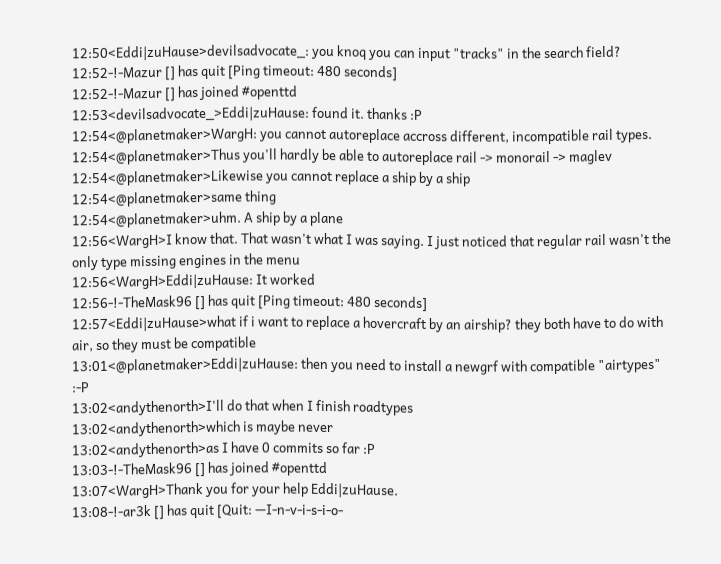12:50<Eddi|zuHause>devilsadvocate_: you knoq you can input "tracks" in the search field?
12:52-!-Mazur [] has quit [Ping timeout: 480 seconds]
12:52-!-Mazur [] has joined #openttd
12:53<devilsadvocate_>Eddi|zuHause: found it. thanks :P
12:54<@planetmaker>WargH: you cannot autoreplace accross different, incompatible rail types.
12:54<@planetmaker>Thus you'll hardly be able to autoreplace rail -> monorail -> maglev
12:54<@planetmaker>Likewise you cannot replace a ship by a ship
12:54<@planetmaker>same thing
12:54<@planetmaker>uhm. A ship by a plane
12:56<WargH>I know that. That wasn't what I was saying. I just noticed that regular rail wasn't the only type missing engines in the menu
12:56<WargH>Eddi|zuHause: It worked
12:56-!-TheMask96 [] has quit [Ping timeout: 480 seconds]
12:57<Eddi|zuHause>what if i want to replace a hovercraft by an airship? they both have to do with air, so they must be compatible
13:01<@planetmaker>Eddi|zuHause: then you need to install a newgrf with compatible "airtypes" :-P
13:02<andythenorth>I'll do that when I finish roadtypes
13:02<andythenorth>which is maybe never
13:02<andythenorth>as I have 0 commits so far :P
13:03-!-TheMask96 [] has joined #openttd
13:07<WargH>Thank you for your help Eddi|zuHause.
13:08-!-ar3k [] has quit [Quit: —I-n-v-i-s-i-o-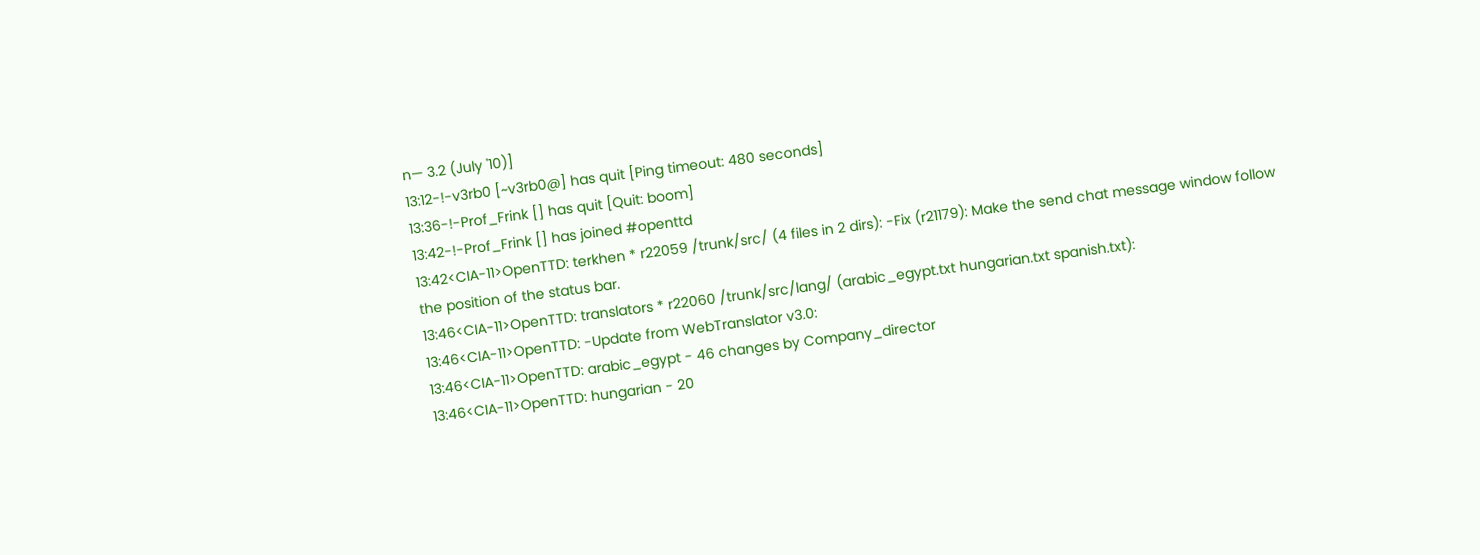n— 3.2 (July '10)]
13:12-!-v3rb0 [~v3rb0@] has quit [Ping timeout: 480 seconds]
13:36-!-Prof_Frink [] has quit [Quit: boom]
13:42-!-Prof_Frink [] has joined #openttd
13:42<CIA-11>OpenTTD: terkhen * r22059 /trunk/src/ (4 files in 2 dirs): -Fix (r21179): Make the send chat message window follow the position of the status bar.
13:46<CIA-11>OpenTTD: translators * r22060 /trunk/src/lang/ (arabic_egypt.txt hungarian.txt spanish.txt):
13:46<CIA-11>OpenTTD: -Update from WebTranslator v3.0:
13:46<CIA-11>OpenTTD: arabic_egypt - 46 changes by Company_director
13:46<CIA-11>OpenTTD: hungarian - 20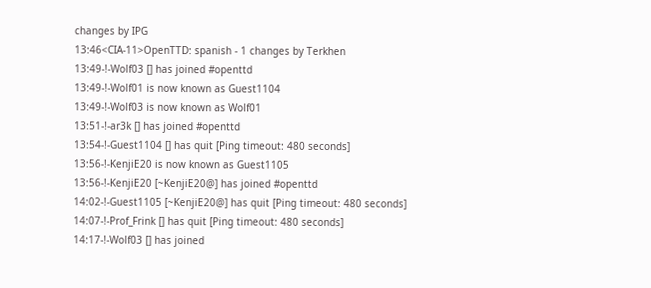changes by IPG
13:46<CIA-11>OpenTTD: spanish - 1 changes by Terkhen
13:49-!-Wolf03 [] has joined #openttd
13:49-!-Wolf01 is now known as Guest1104
13:49-!-Wolf03 is now known as Wolf01
13:51-!-ar3k [] has joined #openttd
13:54-!-Guest1104 [] has quit [Ping timeout: 480 seconds]
13:56-!-KenjiE20 is now known as Guest1105
13:56-!-KenjiE20 [~KenjiE20@] has joined #openttd
14:02-!-Guest1105 [~KenjiE20@] has quit [Ping timeout: 480 seconds]
14:07-!-Prof_Frink [] has quit [Ping timeout: 480 seconds]
14:17-!-Wolf03 [] has joined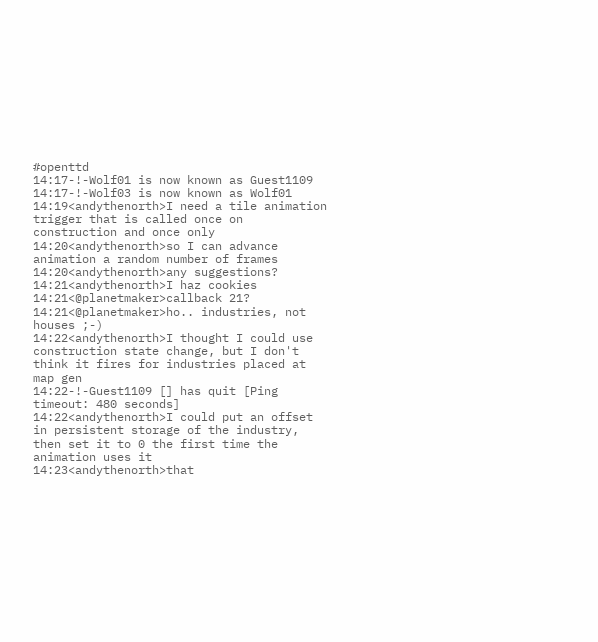#openttd
14:17-!-Wolf01 is now known as Guest1109
14:17-!-Wolf03 is now known as Wolf01
14:19<andythenorth>I need a tile animation trigger that is called once on construction and once only
14:20<andythenorth>so I can advance animation a random number of frames
14:20<andythenorth>any suggestions?
14:21<andythenorth>I haz cookies
14:21<@planetmaker>callback 21?
14:21<@planetmaker>ho.. industries, not houses ;-)
14:22<andythenorth>I thought I could use construction state change, but I don't think it fires for industries placed at map gen
14:22-!-Guest1109 [] has quit [Ping timeout: 480 seconds]
14:22<andythenorth>I could put an offset in persistent storage of the industry, then set it to 0 the first time the animation uses it
14:23<andythenorth>that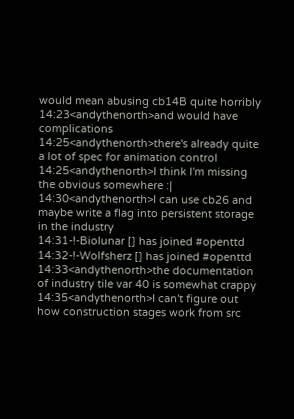would mean abusing cb14B quite horribly
14:23<andythenorth>and would have complications
14:25<andythenorth>there's already quite a lot of spec for animation control
14:25<andythenorth>I think I'm missing the obvious somewhere :|
14:30<andythenorth>I can use cb26 and maybe write a flag into persistent storage in the industry
14:31-!-Biolunar [] has joined #openttd
14:32-!-Wolfsherz [] has joined #openttd
14:33<andythenorth>the documentation of industry tile var 40 is somewhat crappy
14:35<andythenorth>I can't figure out how construction stages work from src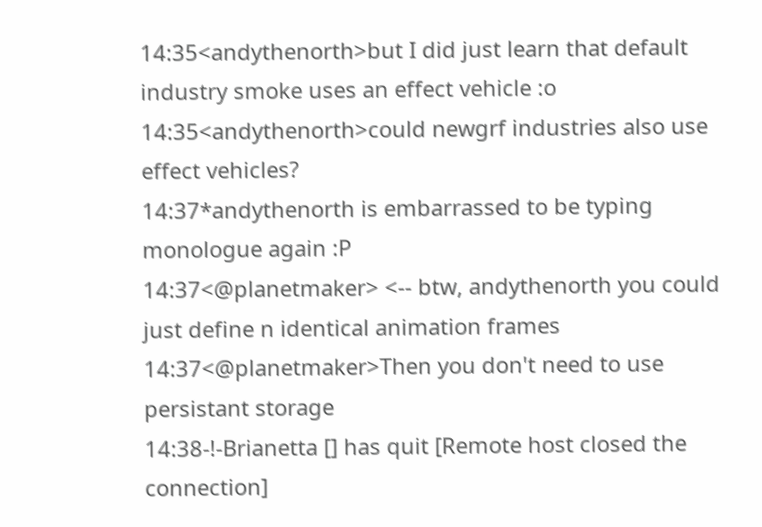14:35<andythenorth>but I did just learn that default industry smoke uses an effect vehicle :o
14:35<andythenorth>could newgrf industries also use effect vehicles?
14:37*andythenorth is embarrassed to be typing monologue again :P
14:37<@planetmaker> <-- btw, andythenorth you could just define n identical animation frames
14:37<@planetmaker>Then you don't need to use persistant storage
14:38-!-Brianetta [] has quit [Remote host closed the connection]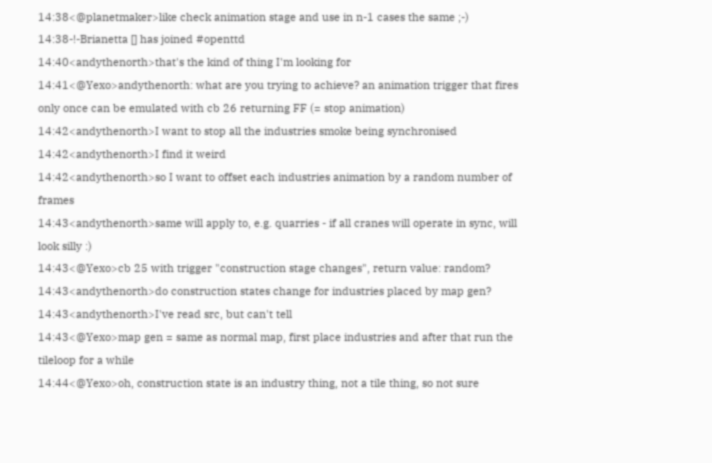14:38<@planetmaker>like check animation stage and use in n-1 cases the same ;-)
14:38-!-Brianetta [] has joined #openttd
14:40<andythenorth>that's the kind of thing I'm looking for
14:41<@Yexo>andythenorth: what are you trying to achieve? an animation trigger that fires only once can be emulated with cb 26 returning FF (= stop animation)
14:42<andythenorth>I want to stop all the industries smoke being synchronised
14:42<andythenorth>I find it weird
14:42<andythenorth>so I want to offset each industries animation by a random number of frames
14:43<andythenorth>same will apply to, e.g. quarries - if all cranes will operate in sync, will look silly :)
14:43<@Yexo>cb 25 with trigger "construction stage changes", return value: random?
14:43<andythenorth>do construction states change for industries placed by map gen?
14:43<andythenorth>I've read src, but can't tell
14:43<@Yexo>map gen = same as normal map, first place industries and after that run the tileloop for a while
14:44<@Yexo>oh, construction state is an industry thing, not a tile thing, so not sure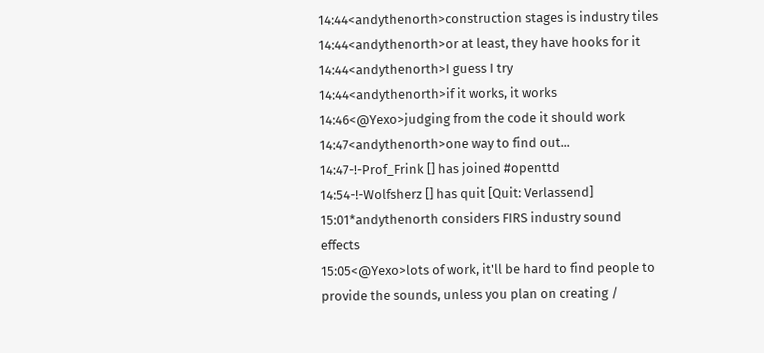14:44<andythenorth>construction stages is industry tiles
14:44<andythenorth>or at least, they have hooks for it
14:44<andythenorth>I guess I try
14:44<andythenorth>if it works, it works
14:46<@Yexo>judging from the code it should work
14:47<andythenorth>one way to find out...
14:47-!-Prof_Frink [] has joined #openttd
14:54-!-Wolfsherz [] has quit [Quit: Verlassend]
15:01*andythenorth considers FIRS industry sound effects
15:05<@Yexo>lots of work, it'll be hard to find people to provide the sounds, unless you plan on creating /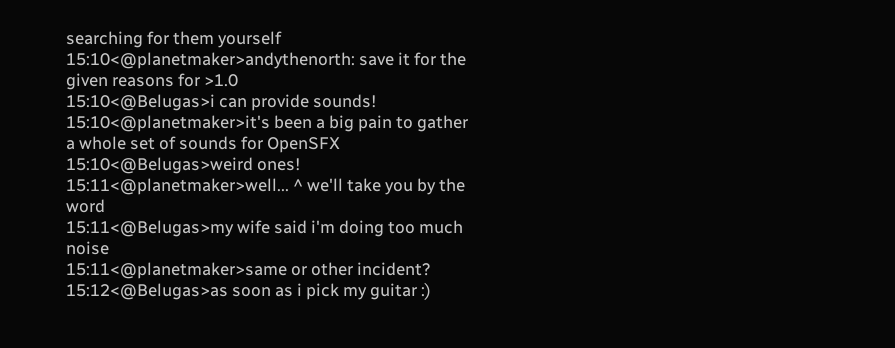searching for them yourself
15:10<@planetmaker>andythenorth: save it for the given reasons for >1.0
15:10<@Belugas>i can provide sounds!
15:10<@planetmaker>it's been a big pain to gather a whole set of sounds for OpenSFX
15:10<@Belugas>weird ones!
15:11<@planetmaker>well... ^ we'll take you by the word
15:11<@Belugas>my wife said i'm doing too much noise
15:11<@planetmaker>same or other incident?
15:12<@Belugas>as soon as i pick my guitar :)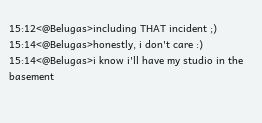15:12<@Belugas>including THAT incident ;)
15:14<@Belugas>honestly, i don't care :)
15:14<@Belugas>i know i'll have my studio in the basement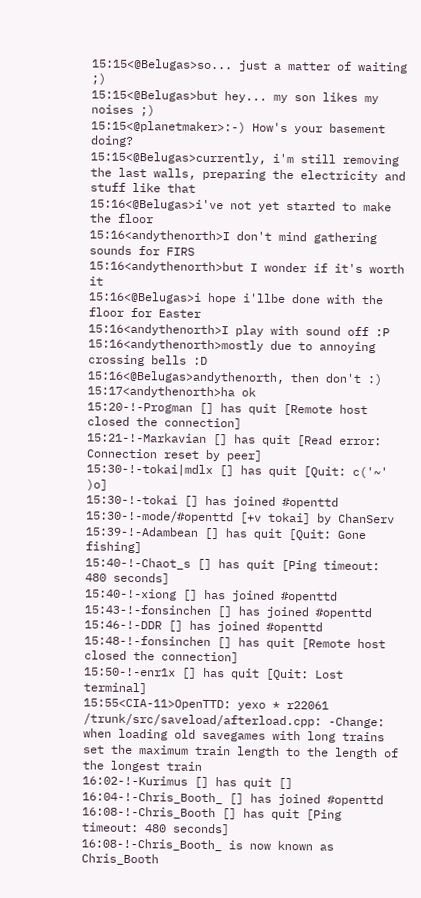15:15<@Belugas>so... just a matter of waiting ;)
15:15<@Belugas>but hey... my son likes my noises ;)
15:15<@planetmaker>:-) How's your basement doing?
15:15<@Belugas>currently, i'm still removing the last walls, preparing the electricity and stuff like that
15:16<@Belugas>i've not yet started to make the floor
15:16<andythenorth>I don't mind gathering sounds for FIRS
15:16<andythenorth>but I wonder if it's worth it
15:16<@Belugas>i hope i'llbe done with the floor for Easter
15:16<andythenorth>I play with sound off :P
15:16<andythenorth>mostly due to annoying crossing bells :D
15:16<@Belugas>andythenorth, then don't :)
15:17<andythenorth>ha ok
15:20-!-Progman [] has quit [Remote host closed the connection]
15:21-!-Markavian [] has quit [Read error: Connection reset by peer]
15:30-!-tokai|mdlx [] has quit [Quit: c('~' )o]
15:30-!-tokai [] has joined #openttd
15:30-!-mode/#openttd [+v tokai] by ChanServ
15:39-!-Adambean [] has quit [Quit: Gone fishing]
15:40-!-Chaot_s [] has quit [Ping timeout: 480 seconds]
15:40-!-xiong [] has joined #openttd
15:43-!-fonsinchen [] has joined #openttd
15:46-!-DDR [] has joined #openttd
15:48-!-fonsinchen [] has quit [Remote host closed the connection]
15:50-!-enr1x [] has quit [Quit: Lost terminal]
15:55<CIA-11>OpenTTD: yexo * r22061 /trunk/src/saveload/afterload.cpp: -Change: when loading old savegames with long trains set the maximum train length to the length of the longest train
16:02-!-Kurimus [] has quit []
16:04-!-Chris_Booth_ [] has joined #openttd
16:08-!-Chris_Booth [] has quit [Ping timeout: 480 seconds]
16:08-!-Chris_Booth_ is now known as Chris_Booth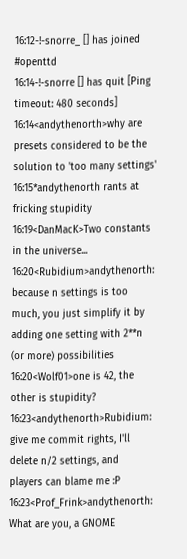16:12-!-snorre_ [] has joined #openttd
16:14-!-snorre [] has quit [Ping timeout: 480 seconds]
16:14<andythenorth>why are presets considered to be the solution to 'too many settings'
16:15*andythenorth rants at fricking stupidity
16:19<DanMacK>Two constants in the universe...
16:20<Rubidium>andythenorth: because n settings is too much, you just simplify it by adding one setting with 2**n (or more) possibilities
16:20<Wolf01>one is 42, the other is stupidity?
16:23<andythenorth>Rubidium: give me commit rights, I'll delete n/2 settings, and players can blame me :P
16:23<Prof_Frink>andythenorth: What are you, a GNOME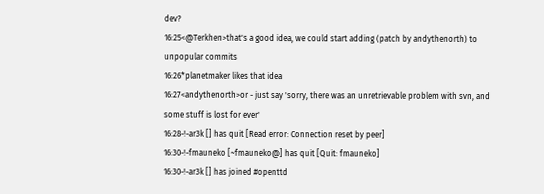dev?
16:25<@Terkhen>that's a good idea, we could start adding (patch by andythenorth) to unpopular commits
16:26*planetmaker likes that idea
16:27<andythenorth>or - just say 'sorry, there was an unretrievable problem with svn, and some stuff is lost for ever'
16:28-!-ar3k [] has quit [Read error: Connection reset by peer]
16:30-!-fmauneko [~fmauneko@] has quit [Quit: fmauneko]
16:30-!-ar3k [] has joined #openttd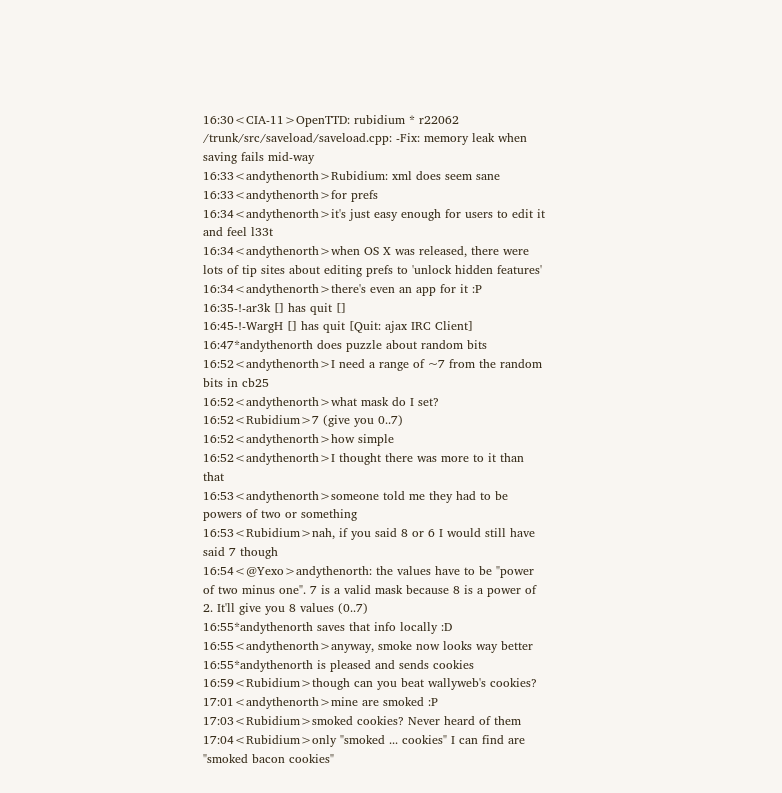16:30<CIA-11>OpenTTD: rubidium * r22062 /trunk/src/saveload/saveload.cpp: -Fix: memory leak when saving fails mid-way
16:33<andythenorth>Rubidium: xml does seem sane
16:33<andythenorth>for prefs
16:34<andythenorth>it's just easy enough for users to edit it and feel l33t
16:34<andythenorth>when OS X was released, there were lots of tip sites about editing prefs to 'unlock hidden features'
16:34<andythenorth>there's even an app for it :P
16:35-!-ar3k [] has quit []
16:45-!-WargH [] has quit [Quit: ajax IRC Client]
16:47*andythenorth does puzzle about random bits
16:52<andythenorth>I need a range of ~7 from the random bits in cb25
16:52<andythenorth>what mask do I set?
16:52<Rubidium>7 (give you 0..7)
16:52<andythenorth>how simple
16:52<andythenorth>I thought there was more to it than that
16:53<andythenorth>someone told me they had to be powers of two or something
16:53<Rubidium>nah, if you said 8 or 6 I would still have said 7 though
16:54<@Yexo>andythenorth: the values have to be "power of two minus one". 7 is a valid mask because 8 is a power of 2. It'll give you 8 values (0..7)
16:55*andythenorth saves that info locally :D
16:55<andythenorth>anyway, smoke now looks way better
16:55*andythenorth is pleased and sends cookies
16:59<Rubidium>though can you beat wallyweb's cookies?
17:01<andythenorth>mine are smoked :P
17:03<Rubidium>smoked cookies? Never heard of them
17:04<Rubidium>only "smoked ... cookies" I can find are "smoked bacon cookies"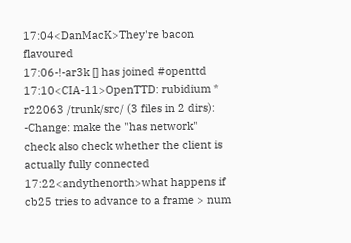17:04<DanMacK>They're bacon flavoured
17:06-!-ar3k [] has joined #openttd
17:10<CIA-11>OpenTTD: rubidium * r22063 /trunk/src/ (3 files in 2 dirs): -Change: make the "has network" check also check whether the client is actually fully connected
17:22<andythenorth>what happens if cb25 tries to advance to a frame > num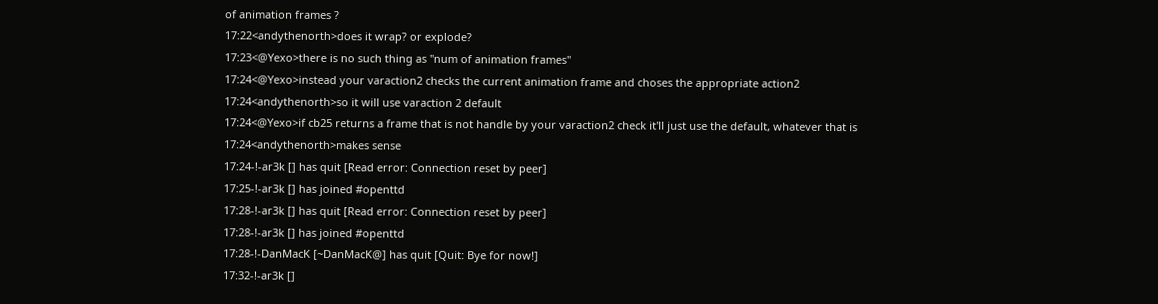of animation frames ?
17:22<andythenorth>does it wrap? or explode?
17:23<@Yexo>there is no such thing as "num of animation frames"
17:24<@Yexo>instead your varaction2 checks the current animation frame and choses the appropriate action2
17:24<andythenorth>so it will use varaction 2 default
17:24<@Yexo>if cb25 returns a frame that is not handle by your varaction2 check it'll just use the default, whatever that is
17:24<andythenorth>makes sense
17:24-!-ar3k [] has quit [Read error: Connection reset by peer]
17:25-!-ar3k [] has joined #openttd
17:28-!-ar3k [] has quit [Read error: Connection reset by peer]
17:28-!-ar3k [] has joined #openttd
17:28-!-DanMacK [~DanMacK@] has quit [Quit: Bye for now!]
17:32-!-ar3k []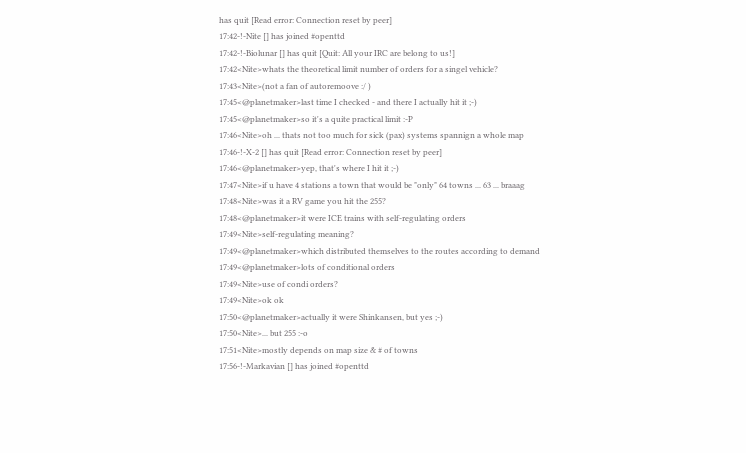has quit [Read error: Connection reset by peer]
17:42-!-Nite [] has joined #openttd
17:42-!-Biolunar [] has quit [Quit: All your IRC are belong to us!]
17:42<Nite>whats the theoretical limit number of orders for a singel vehicle?
17:43<Nite>(not a fan of autoremoove :/ )
17:45<@planetmaker>last time I checked - and there I actually hit it ;-)
17:45<@planetmaker>so it's a quite practical limit :-P
17:46<Nite>oh ... thats not too much for sick (pax) systems spannign a whole map
17:46-!-X-2 [] has quit [Read error: Connection reset by peer]
17:46<@planetmaker>yep, that's where I hit it ;-)
17:47<Nite>if u have 4 stations a town that would be "only" 64 towns ... 63 ... braaag
17:48<Nite>was it a RV game you hit the 255?
17:48<@planetmaker>it were ICE trains with self-regulating orders
17:49<Nite>self-regulating meaning?
17:49<@planetmaker>which distributed themselves to the routes according to demand
17:49<@planetmaker>lots of conditional orders
17:49<Nite>use of condi orders?
17:49<Nite>ok ok
17:50<@planetmaker>actually it were Shinkansen, but yes ;-)
17:50<Nite>... but 255 :-o
17:51<Nite>mostly depends on map size & # of towns
17:56-!-Markavian [] has joined #openttd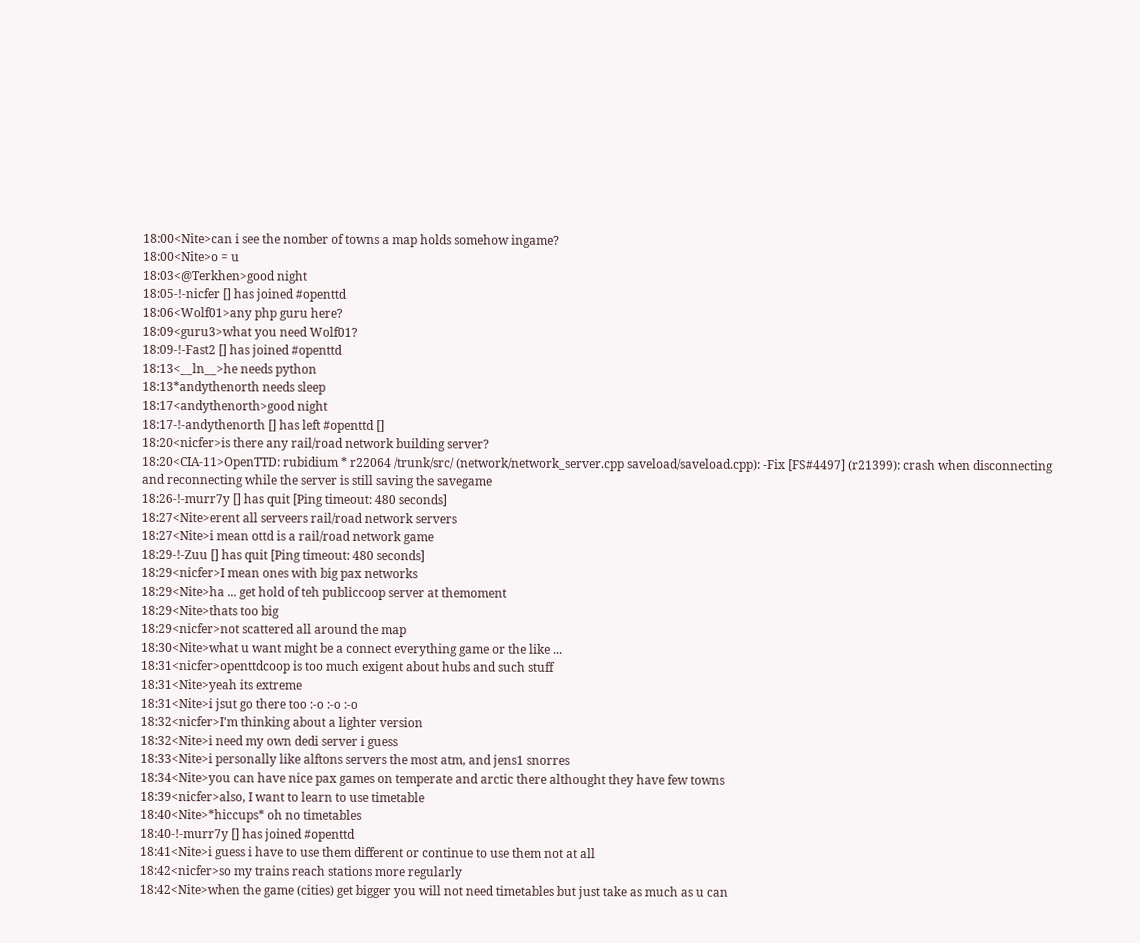18:00<Nite>can i see the nomber of towns a map holds somehow ingame?
18:00<Nite>o = u
18:03<@Terkhen>good night
18:05-!-nicfer [] has joined #openttd
18:06<Wolf01>any php guru here?
18:09<guru3>what you need Wolf01?
18:09-!-Fast2 [] has joined #openttd
18:13<__ln__>he needs python
18:13*andythenorth needs sleep
18:17<andythenorth>good night
18:17-!-andythenorth [] has left #openttd []
18:20<nicfer>is there any rail/road network building server?
18:20<CIA-11>OpenTTD: rubidium * r22064 /trunk/src/ (network/network_server.cpp saveload/saveload.cpp): -Fix [FS#4497] (r21399): crash when disconnecting and reconnecting while the server is still saving the savegame
18:26-!-murr7y [] has quit [Ping timeout: 480 seconds]
18:27<Nite>erent all serveers rail/road network servers
18:27<Nite>i mean ottd is a rail/road network game
18:29-!-Zuu [] has quit [Ping timeout: 480 seconds]
18:29<nicfer>I mean ones with big pax networks
18:29<Nite>ha ... get hold of teh publiccoop server at themoment
18:29<Nite>thats too big
18:29<nicfer>not scattered all around the map
18:30<Nite>what u want might be a connect everything game or the like ...
18:31<nicfer>openttdcoop is too much exigent about hubs and such stuff
18:31<Nite>yeah its extreme
18:31<Nite>i jsut go there too :-o :-o :-o
18:32<nicfer>I'm thinking about a lighter version
18:32<Nite>i need my own dedi server i guess
18:33<Nite>i personally like alftons servers the most atm, and jens1 snorres
18:34<Nite>you can have nice pax games on temperate and arctic there althought they have few towns
18:39<nicfer>also, I want to learn to use timetable
18:40<Nite>*hiccups* oh no timetables
18:40-!-murr7y [] has joined #openttd
18:41<Nite>i guess i have to use them different or continue to use them not at all
18:42<nicfer>so my trains reach stations more regularly
18:42<Nite>when the game (cities) get bigger you will not need timetables but just take as much as u can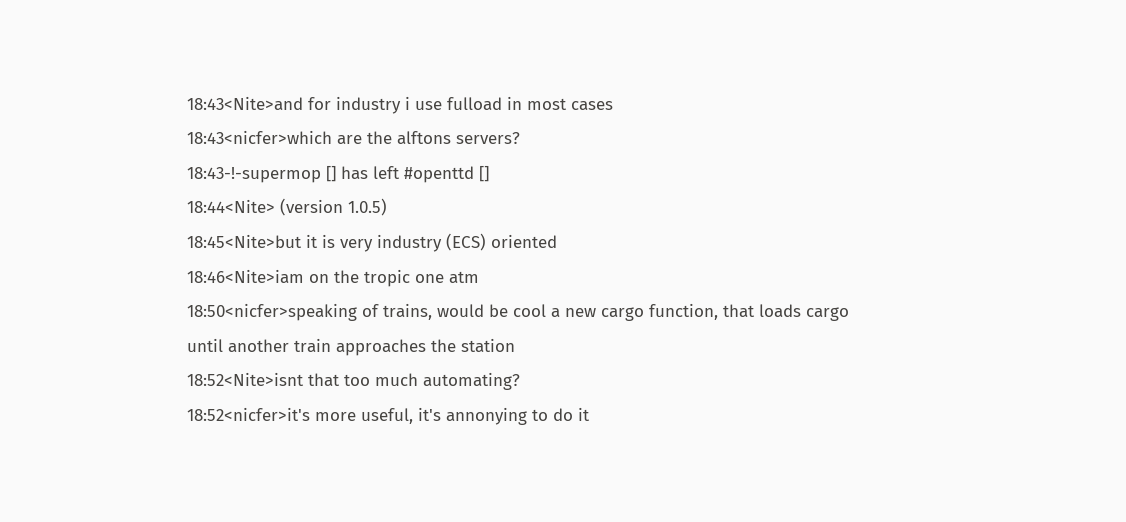18:43<Nite>and for industry i use fulload in most cases
18:43<nicfer>which are the alftons servers?
18:43-!-supermop [] has left #openttd []
18:44<Nite> (version 1.0.5)
18:45<Nite>but it is very industry (ECS) oriented
18:46<Nite>iam on the tropic one atm
18:50<nicfer>speaking of trains, would be cool a new cargo function, that loads cargo until another train approaches the station
18:52<Nite>isnt that too much automating?
18:52<nicfer>it's more useful, it's annonying to do it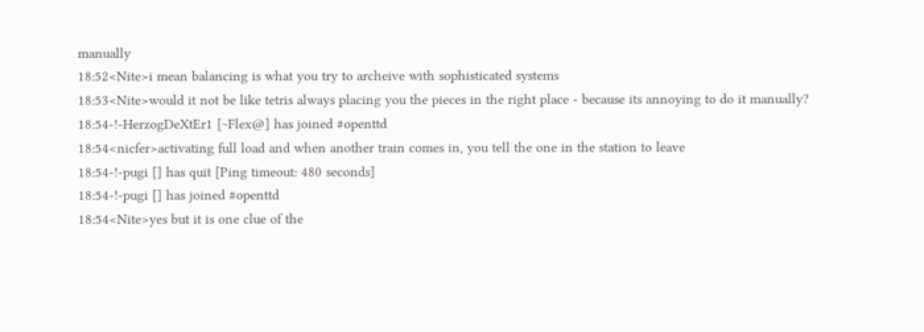manually
18:52<Nite>i mean balancing is what you try to archeive with sophisticated systems
18:53<Nite>would it not be like tetris always placing you the pieces in the right place - because its annoying to do it manually?
18:54-!-HerzogDeXtEr1 [~Flex@] has joined #openttd
18:54<nicfer>activating full load and when another train comes in, you tell the one in the station to leave
18:54-!-pugi [] has quit [Ping timeout: 480 seconds]
18:54-!-pugi [] has joined #openttd
18:54<Nite>yes but it is one clue of the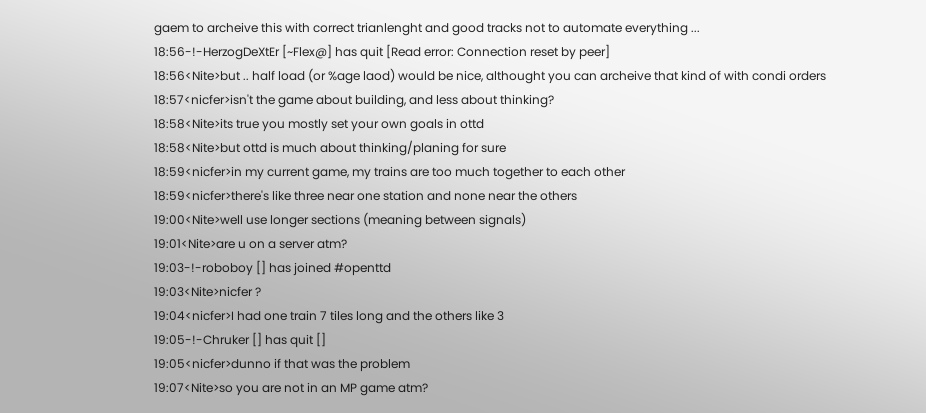gaem to archeive this with correct trianlenght and good tracks not to automate everything ...
18:56-!-HerzogDeXtEr [~Flex@] has quit [Read error: Connection reset by peer]
18:56<Nite>but .. half load (or %age laod) would be nice, althought you can archeive that kind of with condi orders
18:57<nicfer>isn't the game about building, and less about thinking?
18:58<Nite>its true you mostly set your own goals in ottd
18:58<Nite>but ottd is much about thinking/planing for sure
18:59<nicfer>in my current game, my trains are too much together to each other
18:59<nicfer>there's like three near one station and none near the others
19:00<Nite>well use longer sections (meaning between signals)
19:01<Nite>are u on a server atm?
19:03-!-roboboy [] has joined #openttd
19:03<Nite>nicfer ?
19:04<nicfer>I had one train 7 tiles long and the others like 3
19:05-!-Chruker [] has quit []
19:05<nicfer>dunno if that was the problem
19:07<Nite>so you are not in an MP game atm?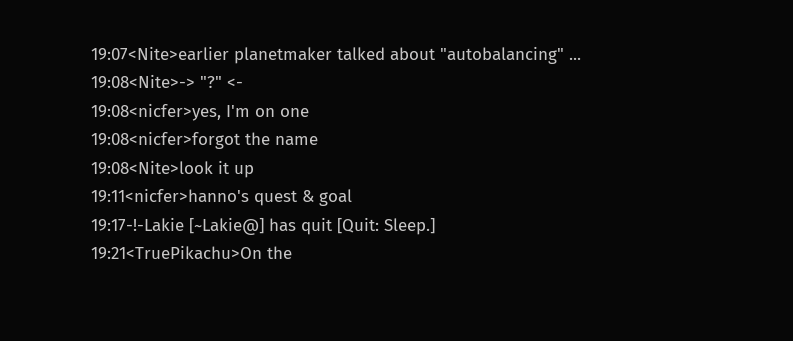19:07<Nite>earlier planetmaker talked about "autobalancing" ...
19:08<Nite>-> "?" <-
19:08<nicfer>yes, I'm on one
19:08<nicfer>forgot the name
19:08<Nite>look it up
19:11<nicfer>hanno's quest & goal
19:17-!-Lakie [~Lakie@] has quit [Quit: Sleep.]
19:21<TruePikachu>On the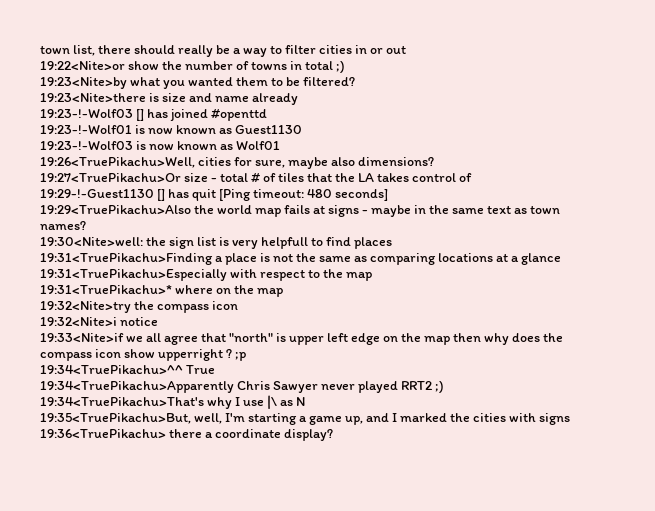town list, there should really be a way to filter cities in or out
19:22<Nite>or show the number of towns in total ;)
19:23<Nite>by what you wanted them to be filtered?
19:23<Nite>there is size and name already
19:23-!-Wolf03 [] has joined #openttd
19:23-!-Wolf01 is now known as Guest1130
19:23-!-Wolf03 is now known as Wolf01
19:26<TruePikachu>Well, cities for sure, maybe also dimensions?
19:27<TruePikachu>Or size - total # of tiles that the LA takes control of
19:29-!-Guest1130 [] has quit [Ping timeout: 480 seconds]
19:29<TruePikachu>Also the world map fails at signs - maybe in the same text as town names?
19:30<Nite>well: the sign list is very helpfull to find places
19:31<TruePikachu>Finding a place is not the same as comparing locations at a glance
19:31<TruePikachu>Especially with respect to the map
19:31<TruePikachu>* where on the map
19:32<Nite>try the compass icon
19:32<Nite>i notice
19:33<Nite>if we all agree that "north" is upper left edge on the map then why does the compass icon show upperright ? ;p
19:34<TruePikachu>^^ True
19:34<TruePikachu>Apparently Chris Sawyer never played RRT2 ;)
19:34<TruePikachu>That's why I use |\ as N
19:35<TruePikachu>But, well, I'm starting a game up, and I marked the cities with signs
19:36<TruePikachu> there a coordinate display?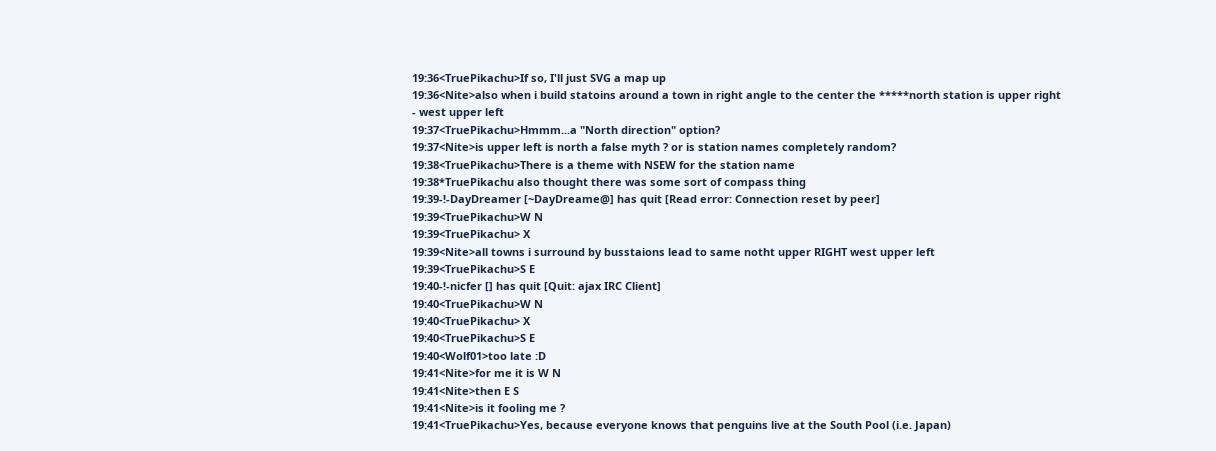19:36<TruePikachu>If so, I'll just SVG a map up
19:36<Nite>also when i build statoins around a town in right angle to the center the *****north station is upper right - west upper left
19:37<TruePikachu>Hmmm...a "North direction" option?
19:37<Nite>is upper left is north a false myth ? or is station names completely random?
19:38<TruePikachu>There is a theme with NSEW for the station name
19:38*TruePikachu also thought there was some sort of compass thing
19:39-!-DayDreamer [~DayDreame@] has quit [Read error: Connection reset by peer]
19:39<TruePikachu>W N
19:39<TruePikachu> X
19:39<Nite>all towns i surround by busstaions lead to same notht upper RIGHT west upper left
19:39<TruePikachu>S E
19:40-!-nicfer [] has quit [Quit: ajax IRC Client]
19:40<TruePikachu>W N
19:40<TruePikachu> X
19:40<TruePikachu>S E
19:40<Wolf01>too late :D
19:41<Nite>for me it is W N
19:41<Nite>then E S
19:41<Nite>is it fooling me ?
19:41<TruePikachu>Yes, because everyone knows that penguins live at the South Pool (i.e. Japan)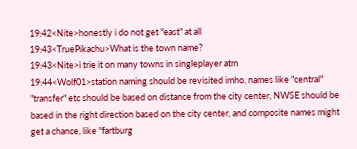19:42<Nite>honestly i do not get "east" at all
19:43<TruePikachu>What is the town name?
19:43<Nite>i trie it on many towns in singleplayer atm
19:44<Wolf01>station naming should be revisited imho, names like "central" "transfer" etc should be based on distance from the city center, NWSE should be based in the right direction based on the city center, and composite names might get a chance, like "fartburg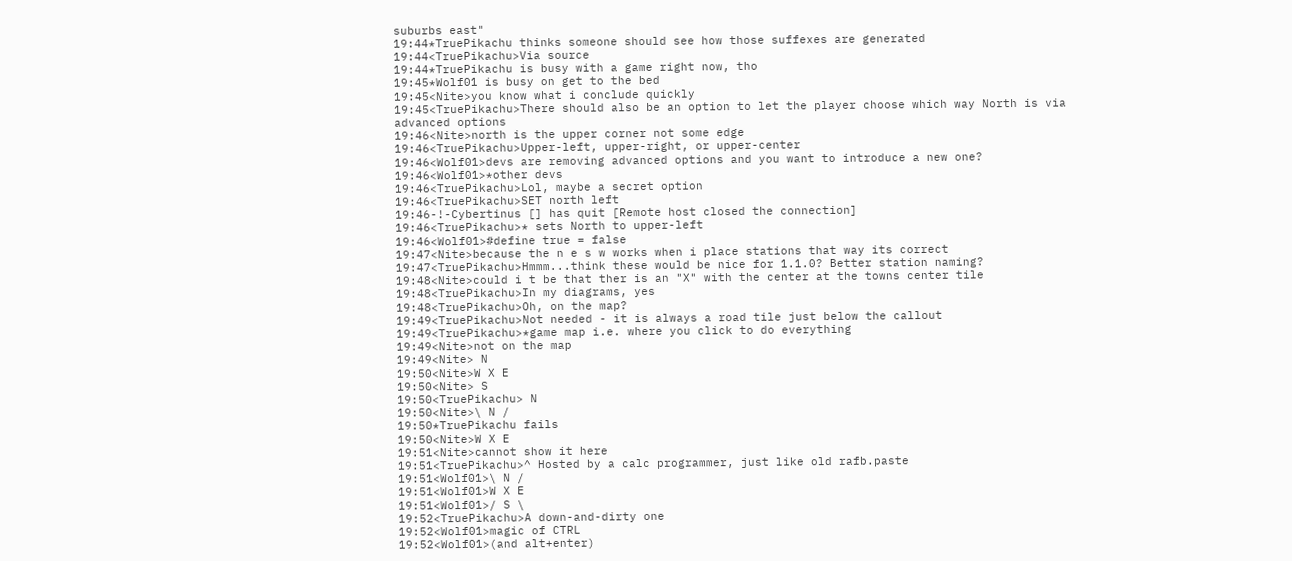suburbs east"
19:44*TruePikachu thinks someone should see how those suffexes are generated
19:44<TruePikachu>Via source
19:44*TruePikachu is busy with a game right now, tho
19:45*Wolf01 is busy on get to the bed
19:45<Nite>you know what i conclude quickly
19:45<TruePikachu>There should also be an option to let the player choose which way North is via advanced options
19:46<Nite>north is the upper corner not some edge
19:46<TruePikachu>Upper-left, upper-right, or upper-center
19:46<Wolf01>devs are removing advanced options and you want to introduce a new one?
19:46<Wolf01>*other devs
19:46<TruePikachu>Lol, maybe a secret option
19:46<TruePikachu>SET north left
19:46-!-Cybertinus [] has quit [Remote host closed the connection]
19:46<TruePikachu>* sets North to upper-left
19:46<Wolf01>#define true = false
19:47<Nite>because the n e s w works when i place stations that way its correct
19:47<TruePikachu>Hmmm...think these would be nice for 1.1.0? Better station naming?
19:48<Nite>could i t be that ther is an "X" with the center at the towns center tile
19:48<TruePikachu>In my diagrams, yes
19:48<TruePikachu>Oh, on the map?
19:49<TruePikachu>Not needed - it is always a road tile just below the callout
19:49<TruePikachu>*game map i.e. where you click to do everything
19:49<Nite>not on the map
19:49<Nite> N
19:50<Nite>W X E
19:50<Nite> S
19:50<TruePikachu> N
19:50<Nite>\ N /
19:50*TruePikachu fails
19:50<Nite>W X E
19:51<Nite>cannot show it here
19:51<TruePikachu>^ Hosted by a calc programmer, just like old rafb.paste
19:51<Wolf01>\ N /
19:51<Wolf01>W X E
19:51<Wolf01>/ S \
19:52<TruePikachu>A down-and-dirty one
19:52<Wolf01>magic of CTRL
19:52<Wolf01>(and alt+enter)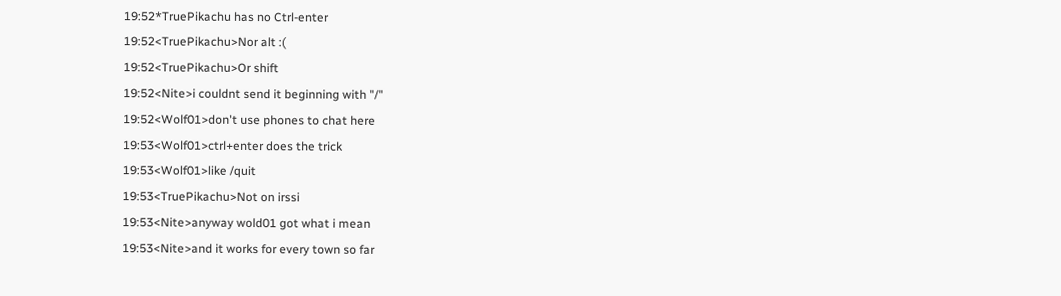19:52*TruePikachu has no Ctrl-enter
19:52<TruePikachu>Nor alt :(
19:52<TruePikachu>Or shift
19:52<Nite>i couldnt send it beginning with "/"
19:52<Wolf01>don't use phones to chat here
19:53<Wolf01>ctrl+enter does the trick
19:53<Wolf01>like /quit
19:53<TruePikachu>Not on irssi
19:53<Nite>anyway wold01 got what i mean
19:53<Nite>and it works for every town so far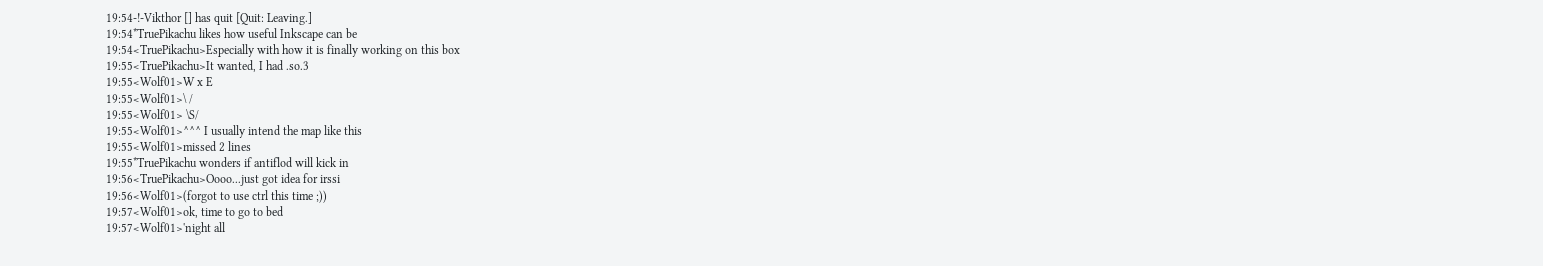19:54-!-Vikthor [] has quit [Quit: Leaving.]
19:54*TruePikachu likes how useful Inkscape can be
19:54<TruePikachu>Especially with how it is finally working on this box
19:55<TruePikachu>It wanted, I had .so.3
19:55<Wolf01>W x E
19:55<Wolf01>\ /
19:55<Wolf01> \S/
19:55<Wolf01>^^^ I usually intend the map like this
19:55<Wolf01>missed 2 lines
19:55*TruePikachu wonders if antiflod will kick in
19:56<TruePikachu>Oooo...just got idea for irssi
19:56<Wolf01>(forgot to use ctrl this time ;))
19:57<Wolf01>ok, time to go to bed
19:57<Wolf01>'night all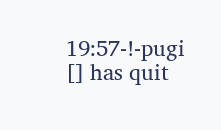19:57-!-pugi [] has quit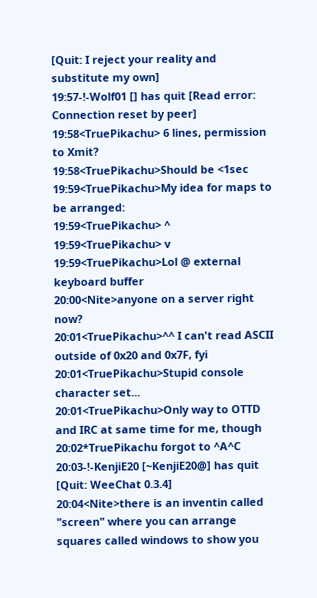[Quit: I reject your reality and substitute my own]
19:57-!-Wolf01 [] has quit [Read error: Connection reset by peer]
19:58<TruePikachu> 6 lines, permission to Xmit?
19:58<TruePikachu>Should be <1sec
19:59<TruePikachu>My idea for maps to be arranged:
19:59<TruePikachu> ^
19:59<TruePikachu> v
19:59<TruePikachu>Lol @ external keyboard buffer
20:00<Nite>anyone on a server right now?
20:01<TruePikachu>^^ I can't read ASCII outside of 0x20 and 0x7F, fyi
20:01<TruePikachu>Stupid console character set...
20:01<TruePikachu>Only way to OTTD and IRC at same time for me, though
20:02*TruePikachu forgot to ^A^C
20:03-!-KenjiE20 [~KenjiE20@] has quit [Quit: WeeChat 0.3.4]
20:04<Nite>there is an inventin called "screen" where you can arrange squares called windows to show you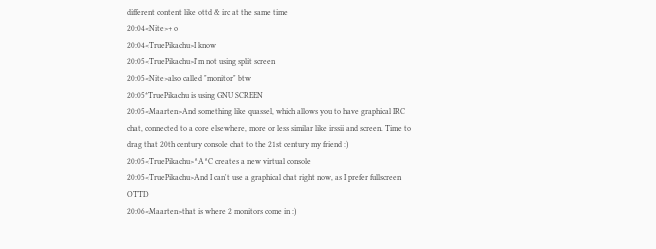different content like ottd & irc at the same time
20:04<Nite>+ o
20:04<TruePikachu>I know
20:05<TruePikachu>I'm not using split screen
20:05<Nite>also called "monitor" btw
20:05*TruePikachu is using GNU SCREEN
20:05<Maarten>And something like quassel, which allows you to have graphical IRC chat, connected to a core elsewhere, more or less similar like irssii and screen. Time to drag that 20th century console chat to the 21st century my friend :)
20:05<TruePikachu>^A^C creates a new virtual console
20:05<TruePikachu>And I can't use a graphical chat right now, as I prefer fullscreen OTTD
20:06<Maarten>that is where 2 monitors come in :)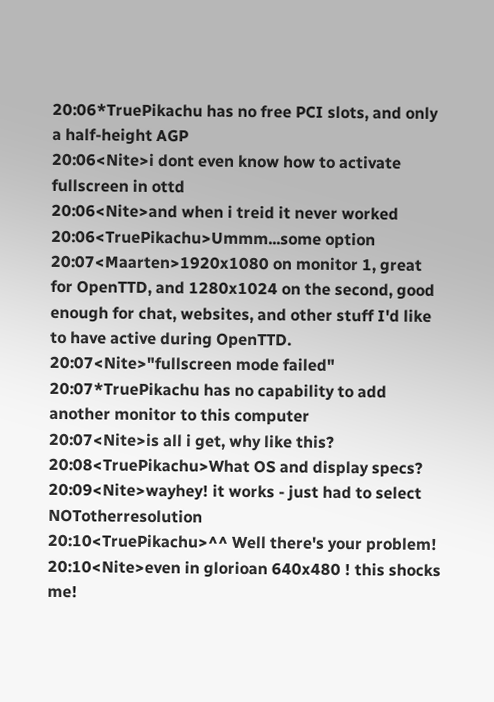20:06*TruePikachu has no free PCI slots, and only a half-height AGP
20:06<Nite>i dont even know how to activate fullscreen in ottd
20:06<Nite>and when i treid it never worked
20:06<TruePikachu>Ummm...some option
20:07<Maarten>1920x1080 on monitor 1, great for OpenTTD, and 1280x1024 on the second, good enough for chat, websites, and other stuff I'd like to have active during OpenTTD.
20:07<Nite>"fullscreen mode failed"
20:07*TruePikachu has no capability to add another monitor to this computer
20:07<Nite>is all i get, why like this?
20:08<TruePikachu>What OS and display specs?
20:09<Nite>wayhey! it works - just had to select NOTotherresolution
20:10<TruePikachu>^^ Well there's your problem!
20:10<Nite>even in glorioan 640x480 ! this shocks me!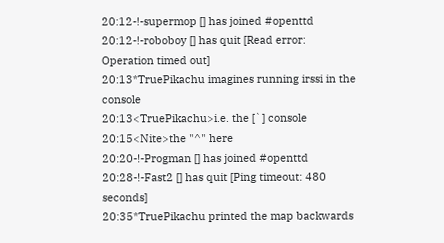20:12-!-supermop [] has joined #openttd
20:12-!-roboboy [] has quit [Read error: Operation timed out]
20:13*TruePikachu imagines running irssi in the console
20:13<TruePikachu>i.e. the [`] console
20:15<Nite>the "^" here
20:20-!-Progman [] has joined #openttd
20:28-!-Fast2 [] has quit [Ping timeout: 480 seconds]
20:35*TruePikachu printed the map backwards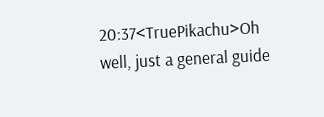20:37<TruePikachu>Oh well, just a general guide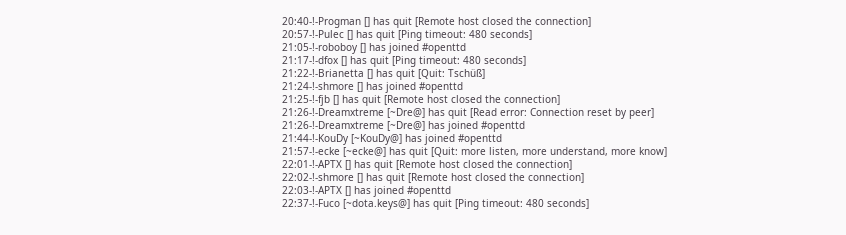20:40-!-Progman [] has quit [Remote host closed the connection]
20:57-!-Pulec [] has quit [Ping timeout: 480 seconds]
21:05-!-roboboy [] has joined #openttd
21:17-!-dfox [] has quit [Ping timeout: 480 seconds]
21:22-!-Brianetta [] has quit [Quit: Tschüß]
21:24-!-shmore [] has joined #openttd
21:25-!-fjb [] has quit [Remote host closed the connection]
21:26-!-Dreamxtreme [~Dre@] has quit [Read error: Connection reset by peer]
21:26-!-Dreamxtreme [~Dre@] has joined #openttd
21:44-!-KouDy [~KouDy@] has joined #openttd
21:57-!-ecke [~ecke@] has quit [Quit: more listen, more understand, more know]
22:01-!-APTX [] has quit [Remote host closed the connection]
22:02-!-shmore [] has quit [Remote host closed the connection]
22:03-!-APTX [] has joined #openttd
22:37-!-Fuco [~dota.keys@] has quit [Ping timeout: 480 seconds]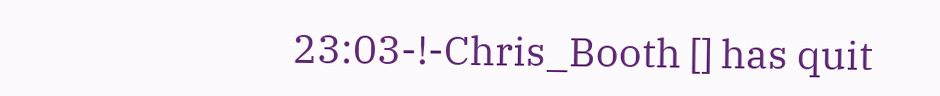23:03-!-Chris_Booth [] has quit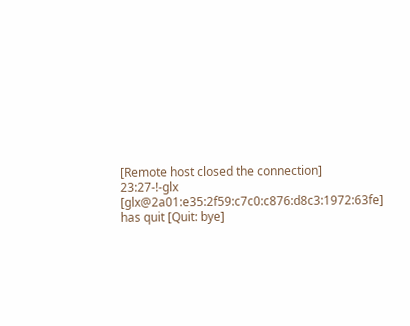[Remote host closed the connection]
23:27-!-glx [glx@2a01:e35:2f59:c7c0:c876:d8c3:1972:63fe] has quit [Quit: bye]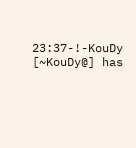23:37-!-KouDy [~KouDy@] has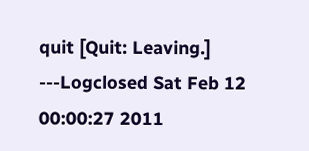quit [Quit: Leaving.]
---Logclosed Sat Feb 12 00:00:27 2011